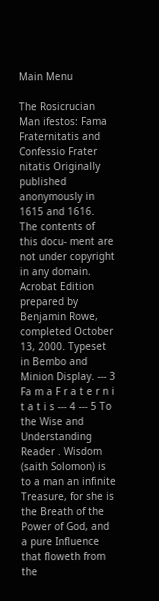Main Menu

The Rosicrucian Man ifestos: Fama Fraternitatis and Confessio Frater nitatis Originally published anonymously in 1615 and 1616. The contents of this docu- ment are not under copyright in any domain. Acrobat Edition prepared by Benjamin Rowe, completed October 13, 2000. Typeset in Bembo and Minion Display. --- 3 Fa m a F r a t e r n i t a t i s --- 4 --- 5 To the Wise and Understanding Reader . Wisdom (saith Solomon) is to a man an infinite Treasure, for she is the Breath of the Power of God, and a pure Influence that floweth from the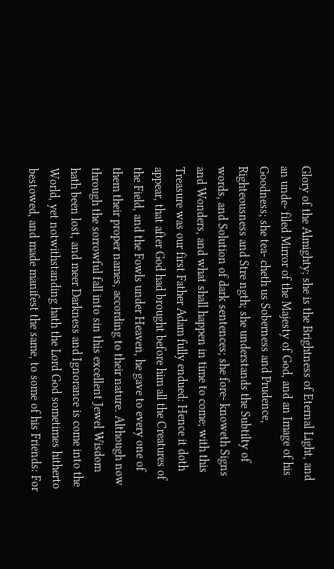Glory of the Almighty; she is the Brightness of Eternal Light, and an unde- filed Mirror of the Majesty of God, and an Image of his Goodness; she tea- cheth us Soberness and Prudence, Righteousness and Stre ngth; she understands the Subtilty of words, and Solution of dark sentences; she fore- knoweth Signs and Wonders, and what shall happen in time to come; with this Treasure was our first Father Adam fully endued: Hence it doth appear, that after God had brought before him all the Creatures of the Field, and the Fowls under Heaven, he gave to every one of them their proper names, according to their nature. Although now through the sorrowful fall into sin this excellent Jewel Wisdom hath been lost, and meer Darkness and Ignorance is come into the World, yet notwithstanding hath the Lord God sometimes hitherto bestowed, and made manifest the same, to some of his Friends: For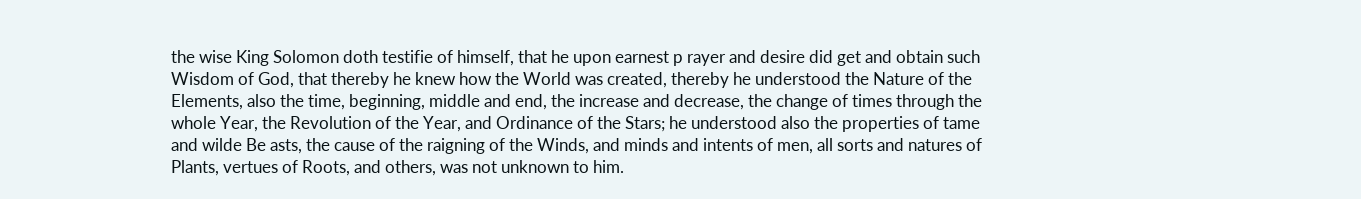the wise King Solomon doth testifie of himself, that he upon earnest p rayer and desire did get and obtain such Wisdom of God, that thereby he knew how the World was created, thereby he understood the Nature of the Elements, also the time, beginning, middle and end, the increase and decrease, the change of times through the whole Year, the Revolution of the Year, and Ordinance of the Stars; he understood also the properties of tame and wilde Be asts, the cause of the raigning of the Winds, and minds and intents of men, all sorts and natures of Plants, vertues of Roots, and others, was not unknown to him.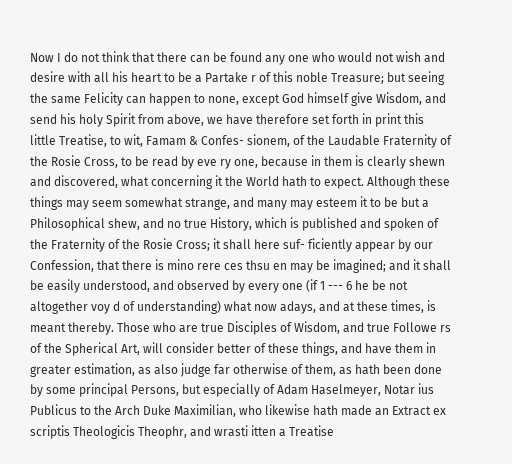Now I do not think that there can be found any one who would not wish and desire with all his heart to be a Partake r of this noble Treasure; but seeing the same Felicity can happen to none, except God himself give Wisdom, and send his holy Spirit from above, we have therefore set forth in print this little Treatise, to wit, Famam & Confes- sionem, of the Laudable Fraternity of the Rosie Cross, to be read by eve ry one, because in them is clearly shewn and discovered, what concerning it the World hath to expect. Although these things may seem somewhat strange, and many may esteem it to be but a Philosophical shew, and no true History, which is published and spoken of the Fraternity of the Rosie Cross; it shall here suf- ficiently appear by our Confession, that there is mino rere ces thsu en may be imagined; and it shall be easily understood, and observed by every one (if 1 --- 6 he be not altogether voy d of understanding) what now adays, and at these times, is meant thereby. Those who are true Disciples of Wisdom, and true Followe rs of the Spherical Art, will consider better of these things, and have them in greater estimation, as also judge far otherwise of them, as hath been done by some principal Persons, but especially of Adam Haselmeyer, Notar ius Publicus to the Arch Duke Maximilian, who likewise hath made an Extract ex scriptis Theologicis Theophr, and wrasti itten a Treatise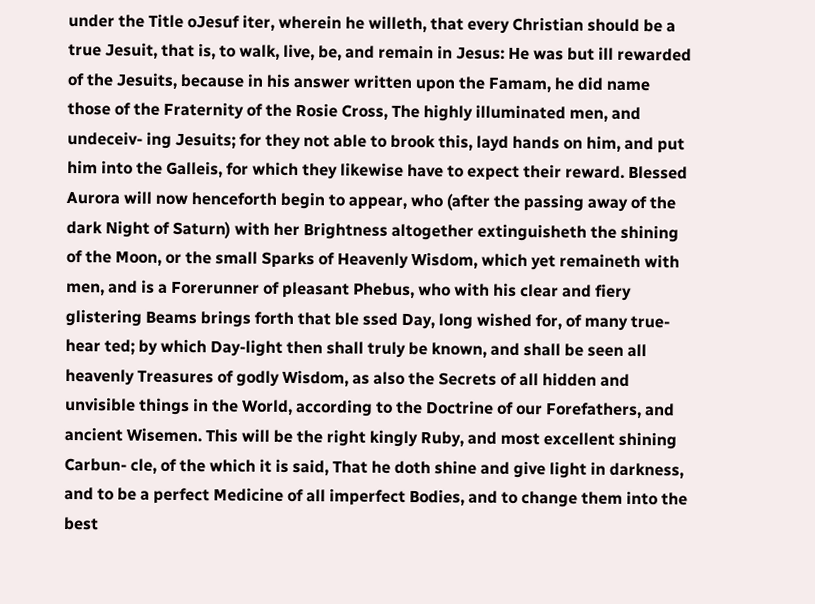under the Title oJesuf iter, wherein he willeth, that every Christian should be a true Jesuit, that is, to walk, live, be, and remain in Jesus: He was but ill rewarded of the Jesuits, because in his answer written upon the Famam, he did name those of the Fraternity of the Rosie Cross, The highly illuminated men, and undeceiv- ing Jesuits; for they not able to brook this, layd hands on him, and put him into the Galleis, for which they likewise have to expect their reward. Blessed Aurora will now henceforth begin to appear, who (after the passing away of the dark Night of Saturn) with her Brightness altogether extinguisheth the shining of the Moon, or the small Sparks of Heavenly Wisdom, which yet remaineth with men, and is a Forerunner of pleasant Phebus, who with his clear and fiery glistering Beams brings forth that ble ssed Day, long wished for, of many true-hear ted; by which Day-light then shall truly be known, and shall be seen all heavenly Treasures of godly Wisdom, as also the Secrets of all hidden and unvisible things in the World, according to the Doctrine of our Forefathers, and ancient Wisemen. This will be the right kingly Ruby, and most excellent shining Carbun- cle, of the which it is said, That he doth shine and give light in darkness, and to be a perfect Medicine of all imperfect Bodies, and to change them into the best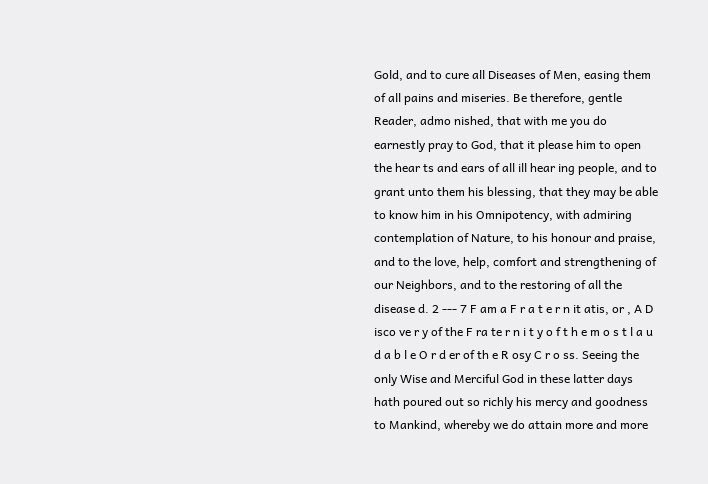Gold, and to cure all Diseases of Men, easing them of all pains and miseries. Be therefore, gentle Reader, admo nished, that with me you do earnestly pray to God, that it please him to open the hear ts and ears of all ill hear ing people, and to grant unto them his blessing, that they may be able to know him in his Omnipotency, with admiring contemplation of Nature, to his honour and praise, and to the love, help, comfort and strengthening of our Neighbors, and to the restoring of all the disease d. 2 --- 7 F am a F r a t e r n it atis, or , A D isco ve r y of the F ra te r n i t y o f t h e m o s t l a u d a b l e O r d er of th e R osy C r o ss. Seeing the only Wise and Merciful God in these latter days hath poured out so richly his mercy and goodness to Mankind, whereby we do attain more and more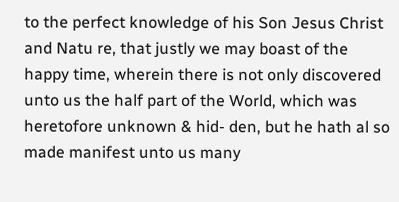to the perfect knowledge of his Son Jesus Christ and Natu re, that justly we may boast of the happy time, wherein there is not only discovered unto us the half part of the World, which was heretofore unknown & hid- den, but he hath al so made manifest unto us many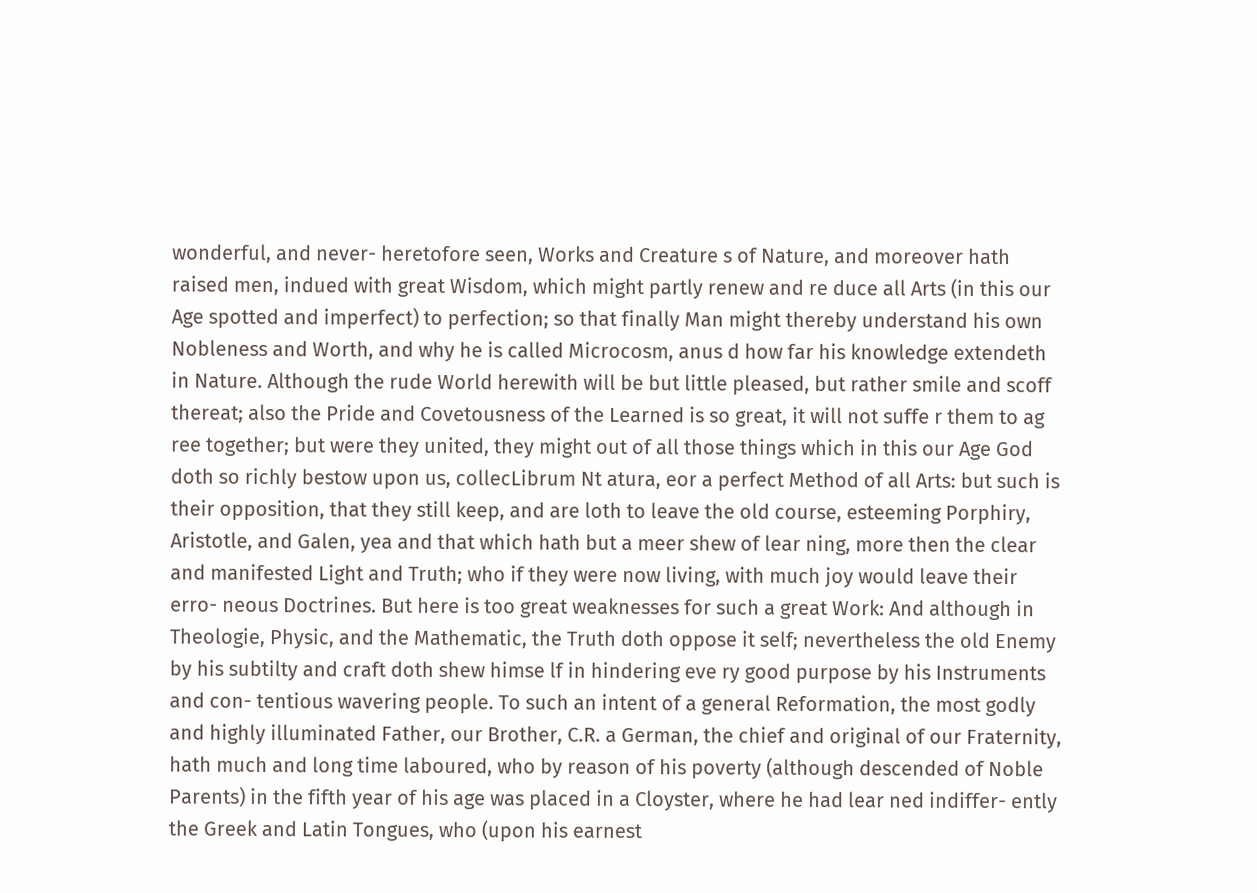wonderful, and never- heretofore seen, Works and Creature s of Nature, and moreover hath raised men, indued with great Wisdom, which might partly renew and re duce all Arts (in this our Age spotted and imperfect) to perfection; so that finally Man might thereby understand his own Nobleness and Worth, and why he is called Microcosm, anus d how far his knowledge extendeth in Nature. Although the rude World herewith will be but little pleased, but rather smile and scoff thereat; also the Pride and Covetousness of the Learned is so great, it will not suffe r them to ag ree together; but were they united, they might out of all those things which in this our Age God doth so richly bestow upon us, collecLibrum Nt atura, eor a perfect Method of all Arts: but such is their opposition, that they still keep, and are loth to leave the old course, esteeming Porphiry, Aristotle, and Galen, yea and that which hath but a meer shew of lear ning, more then the clear and manifested Light and Truth; who if they were now living, with much joy would leave their erro- neous Doctrines. But here is too great weaknesses for such a great Work: And although in Theologie, Physic, and the Mathematic, the Truth doth oppose it self; nevertheless the old Enemy by his subtilty and craft doth shew himse lf in hindering eve ry good purpose by his Instruments and con- tentious wavering people. To such an intent of a general Reformation, the most godly and highly illuminated Father, our Brother, C.R. a German, the chief and original of our Fraternity, hath much and long time laboured, who by reason of his poverty (although descended of Noble Parents) in the fifth year of his age was placed in a Cloyster, where he had lear ned indiffer- ently the Greek and Latin Tongues, who (upon his earnest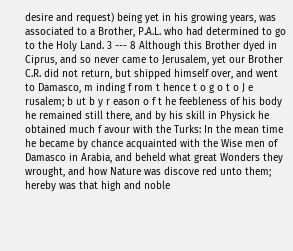desire and request) being yet in his growing years, was associated to a Brother, P.A.L. who had determined to go to the Holy Land. 3 --- 8 Although this Brother dyed in Ciprus, and so never came to Jerusalem, yet our Brother C.R. did not return, but shipped himself over, and went to Damasco, m inding f rom t hence t o g o t o J e rusalem; b ut b y r eason o f t he feebleness of his body he remained still there, and by his skill in Physick he obtained much f avour with the Turks: In the mean time he became by chance acquainted with the Wise men of Damasco in Arabia, and beheld what great Wonders they wrought, and how Nature was discove red unto them; hereby was that high and noble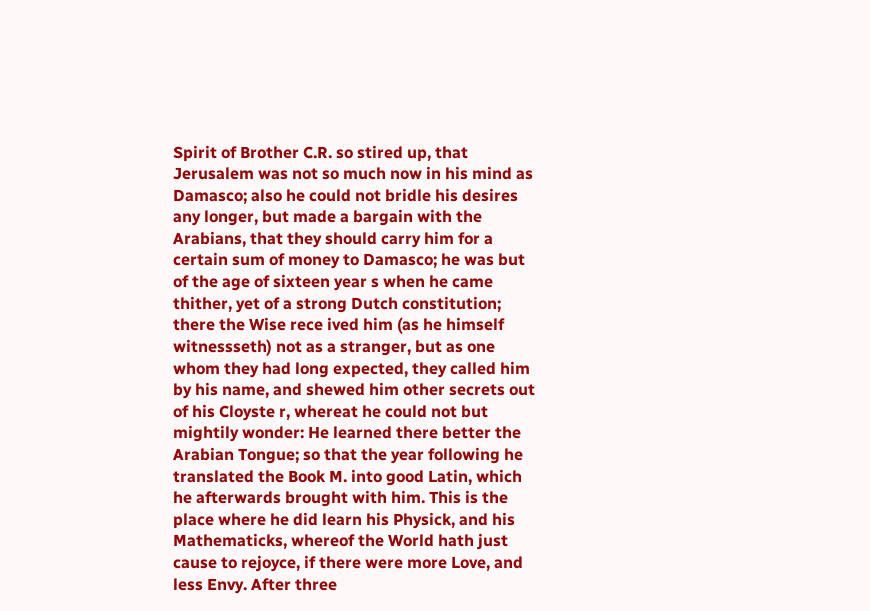Spirit of Brother C.R. so stired up, that Jerusalem was not so much now in his mind as Damasco; also he could not bridle his desires any longer, but made a bargain with the Arabians, that they should carry him for a certain sum of money to Damasco; he was but of the age of sixteen year s when he came thither, yet of a strong Dutch constitution; there the Wise rece ived him (as he himself witnessseth) not as a stranger, but as one whom they had long expected, they called him by his name, and shewed him other secrets out of his Cloyste r, whereat he could not but mightily wonder: He learned there better the Arabian Tongue; so that the year following he translated the Book M. into good Latin, which he afterwards brought with him. This is the place where he did learn his Physick, and his Mathematicks, whereof the World hath just cause to rejoyce, if there were more Love, and less Envy. After three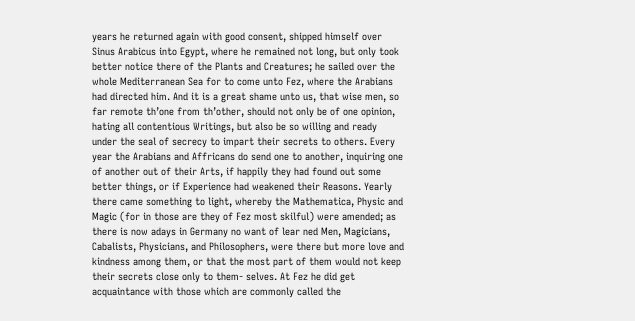years he returned again with good consent, shipped himself over Sinus Arabicus into Egypt, where he remained not long, but only took better notice there of the Plants and Creatures; he sailed over the whole Mediterranean Sea for to come unto Fez, where the Arabians had directed him. And it is a great shame unto us, that wise men, so far remote th’one from th’other, should not only be of one opinion, hating all contentious Writings, but also be so willing and ready under the seal of secrecy to impart their secrets to others. Every year the Arabians and Affricans do send one to another, inquiring one of another out of their Arts, if happily they had found out some better things, or if Experience had weakened their Reasons. Yearly there came something to light, whereby the Mathematica, Physic and Magic (for in those are they of Fez most skilful) were amended; as there is now adays in Germany no want of lear ned Men, Magicians, Cabalists, Physicians, and Philosophers, were there but more love and kindness among them, or that the most part of them would not keep their secrets close only to them- selves. At Fez he did get acquaintance with those which are commonly called the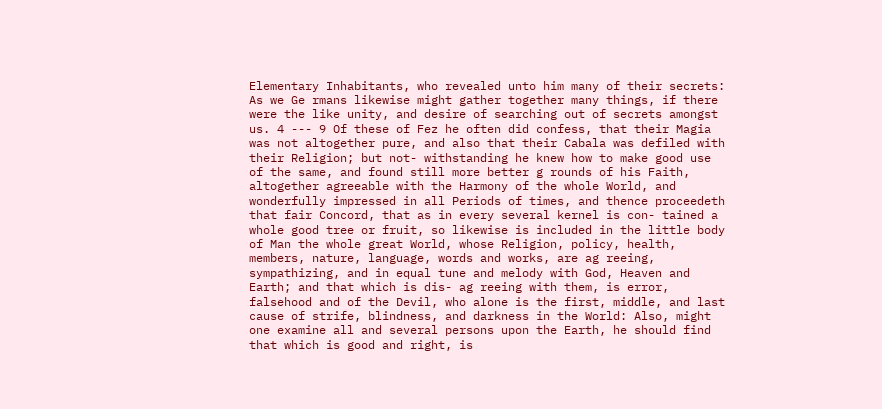Elementary Inhabitants, who revealed unto him many of their secrets: As we Ge rmans likewise might gather together many things, if there were the like unity, and desire of searching out of secrets amongst us. 4 --- 9 Of these of Fez he often did confess, that their Magia was not altogether pure, and also that their Cabala was defiled with their Religion; but not- withstanding he knew how to make good use of the same, and found still more better g rounds of his Faith, altogether agreeable with the Harmony of the whole World, and wonderfully impressed in all Periods of times, and thence proceedeth that fair Concord, that as in every several kernel is con- tained a whole good tree or fruit, so likewise is included in the little body of Man the whole great World, whose Religion, policy, health, members, nature, language, words and works, are ag reeing, sympathizing, and in equal tune and melody with God, Heaven and Earth; and that which is dis- ag reeing with them, is error, falsehood and of the Devil, who alone is the first, middle, and last cause of strife, blindness, and darkness in the World: Also, might one examine all and several persons upon the Earth, he should find that which is good and right, is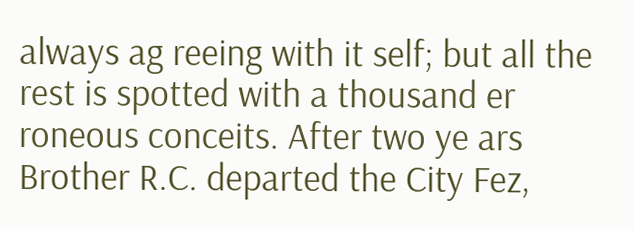always ag reeing with it self; but all the rest is spotted with a thousand er roneous conceits. After two ye ars Brother R.C. departed the City Fez,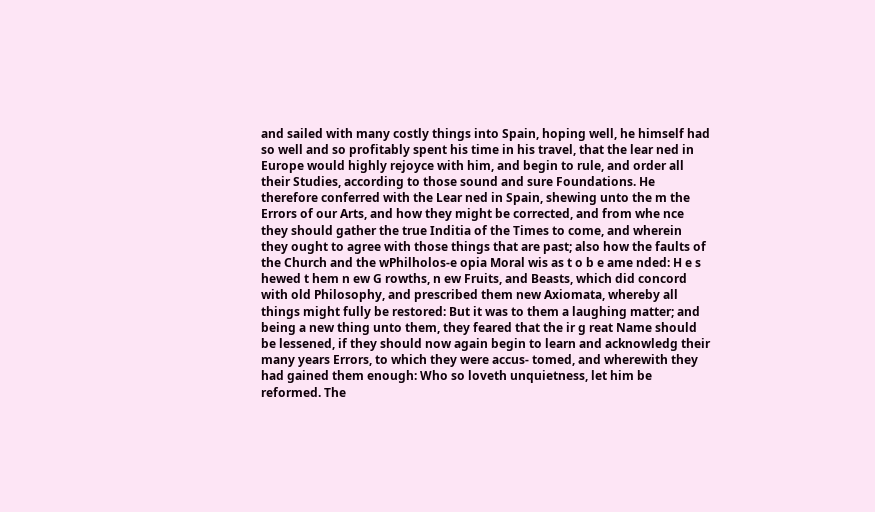and sailed with many costly things into Spain, hoping well, he himself had so well and so profitably spent his time in his travel, that the lear ned in Europe would highly rejoyce with him, and begin to rule, and order all their Studies, according to those sound and sure Foundations. He therefore conferred with the Lear ned in Spain, shewing unto the m the Errors of our Arts, and how they might be corrected, and from whe nce they should gather the true Inditia of the Times to come, and wherein they ought to agree with those things that are past; also how the faults of the Church and the wPhilholos-e opia Moral wis as t o b e ame nded: H e s hewed t hem n ew G rowths, n ew Fruits, and Beasts, which did concord with old Philosophy, and prescribed them new Axiomata, whereby all things might fully be restored: But it was to them a laughing matter; and being a new thing unto them, they feared that the ir g reat Name should be lessened, if they should now again begin to learn and acknowledg their many years Errors, to which they were accus- tomed, and wherewith they had gained them enough: Who so loveth unquietness, let him be reformed. The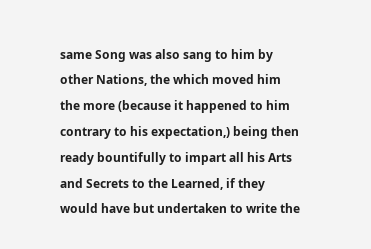same Song was also sang to him by other Nations, the which moved him the more (because it happened to him contrary to his expectation,) being then ready bountifully to impart all his Arts and Secrets to the Learned, if they would have but undertaken to write the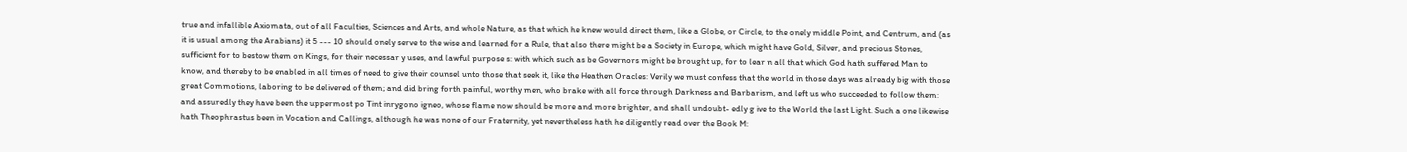true and infallible Axiomata, out of all Faculties, Sciences and Arts, and whole Nature, as that which he knew would direct them, like a Globe, or Circle, to the onely middle Point, and Centrum, and (as it is usual among the Arabians) it 5 --- 10 should onely serve to the wise and learned for a Rule, that also there might be a Society in Europe, which might have Gold, Silver, and precious Stones, sufficient for to bestow them on Kings, for their necessar y uses, and lawful purpose s: with which such as be Governors might be brought up, for to lear n all that which God hath suffered Man to know, and thereby to be enabled in all times of need to give their counsel unto those that seek it, like the Heathen Oracles: Verily we must confess that the world in those days was already big with those great Commotions, laboring to be delivered of them; and did bring forth painful, worthy men, who brake with all force through Darkness and Barbarism, and left us who succeeded to follow them: and assuredly they have been the uppermost po Tint inrygono igneo, whose flame now should be more and more brighter, and shall undoubt- edly g ive to the World the last Light. Such a one likewise hath Theophrastus been in Vocation and Callings, although he was none of our Fraternity, yet nevertheless hath he diligently read over the Book M: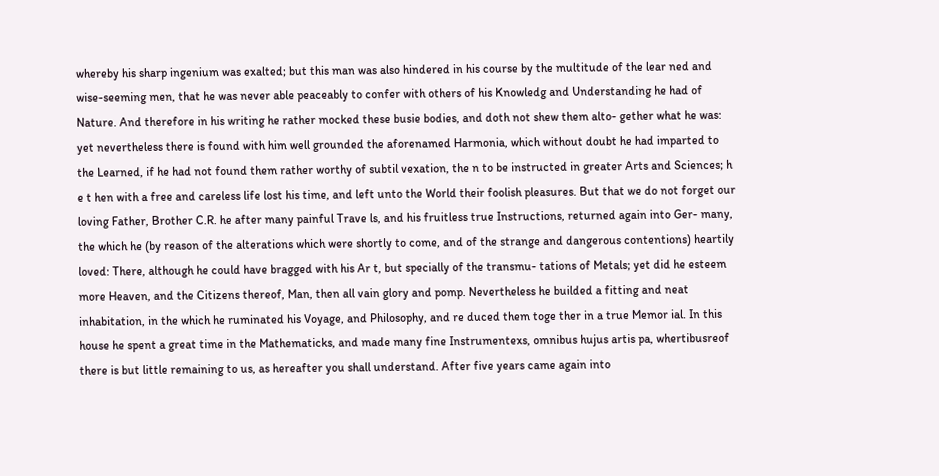whereby his sharp ingenium was exalted; but this man was also hindered in his course by the multitude of the lear ned and wise-seeming men, that he was never able peaceably to confer with others of his Knowledg and Understanding he had of Nature. And therefore in his writing he rather mocked these busie bodies, and doth not shew them alto- gether what he was: yet nevertheless there is found with him well grounded the aforenamed Harmonia, which without doubt he had imparted to the Learned, if he had not found them rather worthy of subtil vexation, the n to be instructed in greater Arts and Sciences; h e t hen with a free and careless life lost his time, and left unto the World their foolish pleasures. But that we do not forget our loving Father, Brother C.R. he after many painful Trave ls, and his fruitless true Instructions, returned again into Ger- many, the which he (by reason of the alterations which were shortly to come, and of the strange and dangerous contentions) heartily loved: There, although he could have bragged with his Ar t, but specially of the transmu- tations of Metals; yet did he esteem more Heaven, and the Citizens thereof, Man, then all vain glory and pomp. Nevertheless he builded a fitting and neat inhabitation, in the which he ruminated his Voyage, and Philosophy, and re duced them toge ther in a true Memor ial. In this house he spent a great time in the Mathematicks, and made many fine Instrumentexs, omnibus hujus artis pa, whertibusreof there is but little remaining to us, as hereafter you shall understand. After five years came again into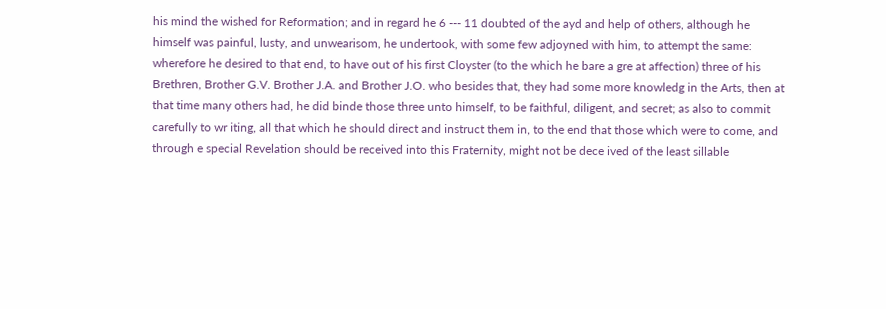his mind the wished for Reformation; and in regard he 6 --- 11 doubted of the ayd and help of others, although he himself was painful, lusty, and unwearisom, he undertook, with some few adjoyned with him, to attempt the same: wherefore he desired to that end, to have out of his first Cloyster (to the which he bare a gre at affection) three of his Brethren, Brother G.V. Brother J.A. and Brother J.O. who besides that, they had some more knowledg in the Arts, then at that time many others had, he did binde those three unto himself, to be faithful, diligent, and secret; as also to commit carefully to wr iting, all that which he should direct and instruct them in, to the end that those which were to come, and through e special Revelation should be received into this Fraternity, might not be dece ived of the least sillable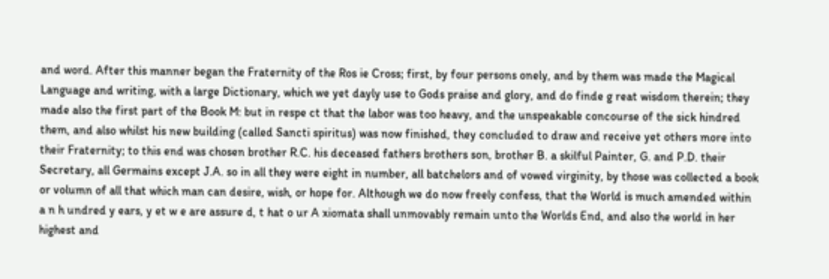and word. After this manner began the Fraternity of the Ros ie Cross; first, by four persons onely, and by them was made the Magical Language and writing, with a large Dictionary, which we yet dayly use to Gods praise and glory, and do finde g reat wisdom therein; they made also the first part of the Book M: but in respe ct that the labor was too heavy, and the unspeakable concourse of the sick hindred them, and also whilst his new building (called Sancti spiritus) was now finished, they concluded to draw and receive yet others more into their Fraternity; to this end was chosen brother R.C. his deceased fathers brothers son, brother B. a skilful Painter, G. and P.D. their Secretary, all Germains except J.A. so in all they were eight in number, all batchelors and of vowed virginity, by those was collected a book or volumn of all that which man can desire, wish, or hope for. Although we do now freely confess, that the World is much amended within a n h undred y ears, y et w e are assure d, t hat o ur A xiomata shall unmovably remain unto the Worlds End, and also the world in her highest and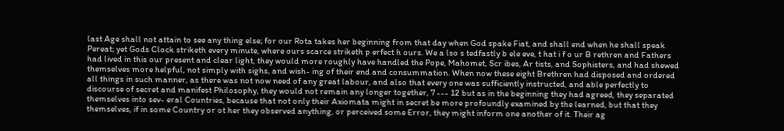last Age shall not attain to see any thing else; for our Rota takes her beginning from that day when God spake Fiat, and shall end when he shall speak Pereat; yet Gods Clock striketh every minute, where ours scarce striketh p erfect h ours. We a lso s tedfastly b ele eve, t hat i f o ur B rethren and Fathers had lived in this our present and clear light, they would more roughly have handled the Pope, Mahomet, Scr ibes, Ar tists, and Sophisters, and had shewed themselves more helpful, not simply with sighs, and wish- ing of their end and consummation. When now these eight Brethren had disposed and ordered all things in such manner, as there was not now need of any great labour, and also that every one was sufficiently instructed, and able perfectly to discourse of secret and manifest Philosophy, they would not remain any longer together, 7 --- 12 but as in the beginning they had agreed, they separated themselves into sev- eral Countries, because that not only their Axiomata might in secret be more profoundly examined by the learned, but that they themselves, if in some Country or ot her they observed anything, or perceived some Error, they might inform one another of it. Their ag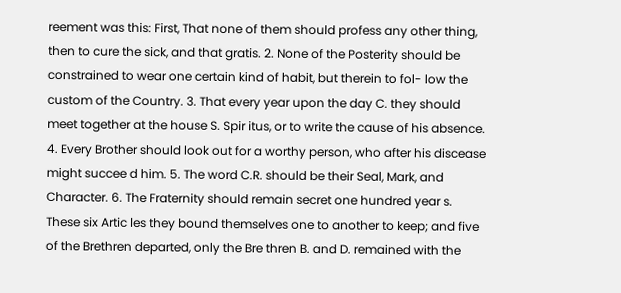reement was this: First, That none of them should profess any other thing, then to cure the sick, and that gratis. 2. None of the Posterity should be constrained to wear one certain kind of habit, but therein to fol- low the custom of the Country. 3. That every year upon the day C. they should meet together at the house S. Spir itus, or to write the cause of his absence. 4. Every Brother should look out for a worthy person, who after his discease might succee d him. 5. The word C.R. should be their Seal, Mark, and Character. 6. The Fraternity should remain secret one hundred year s. These six Artic les they bound themselves one to another to keep; and five of the Brethren departed, only the Bre thren B. and D. remained with the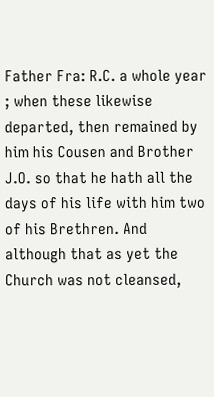Father Fra: R.C. a whole year ; when these likewise departed, then remained by him his Cousen and Brother J.O. so that he hath all the days of his life with him two of his Brethren. And although that as yet the Church was not cleansed,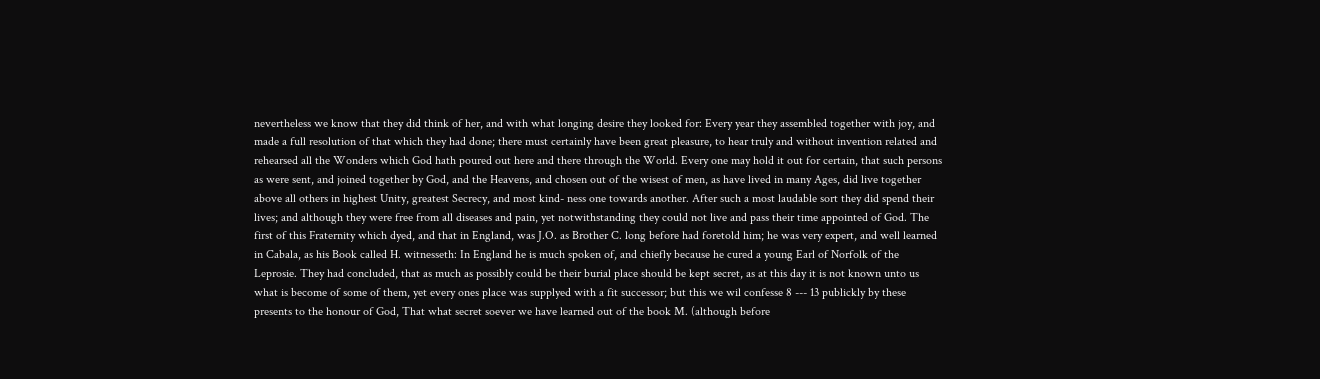nevertheless we know that they did think of her, and with what longing desire they looked for: Every year they assembled together with joy, and made a full resolution of that which they had done; there must certainly have been great pleasure, to hear truly and without invention related and rehearsed all the Wonders which God hath poured out here and there through the World. Every one may hold it out for certain, that such persons as were sent, and joined together by God, and the Heavens, and chosen out of the wisest of men, as have lived in many Ages, did live together above all others in highest Unity, greatest Secrecy, and most kind- ness one towards another. After such a most laudable sort they did spend their lives; and although they were free from all diseases and pain, yet notwithstanding they could not live and pass their time appointed of God. The first of this Fraternity which dyed, and that in England, was J.O. as Brother C. long before had foretold him; he was very expert, and well learned in Cabala, as his Book called H. witnesseth: In England he is much spoken of, and chiefly because he cured a young Earl of Norfolk of the Leprosie. They had concluded, that as much as possibly could be their burial place should be kept secret, as at this day it is not known unto us what is become of some of them, yet every ones place was supplyed with a fit successor; but this we wil confesse 8 --- 13 publickly by these presents to the honour of God, That what secret soever we have learned out of the book M. (although before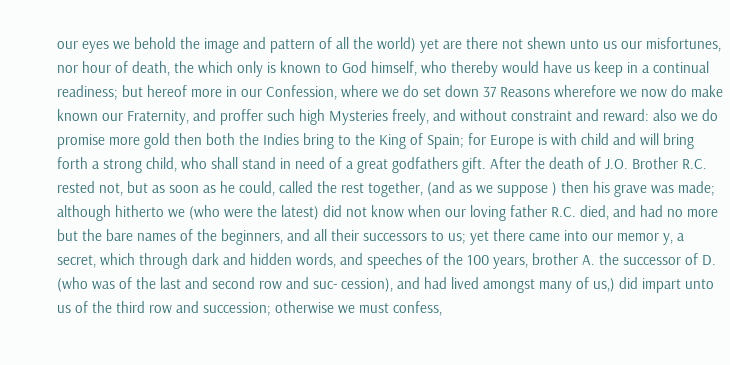our eyes we behold the image and pattern of all the world) yet are there not shewn unto us our misfortunes, nor hour of death, the which only is known to God himself, who thereby would have us keep in a continual readiness; but hereof more in our Confession, where we do set down 37 Reasons wherefore we now do make known our Fraternity, and proffer such high Mysteries freely, and without constraint and reward: also we do promise more gold then both the Indies bring to the King of Spain; for Europe is with child and will bring forth a strong child, who shall stand in need of a great godfathers gift. After the death of J.O. Brother R.C. rested not, but as soon as he could, called the rest together, (and as we suppose ) then his grave was made; although hitherto we (who were the latest) did not know when our loving father R.C. died, and had no more but the bare names of the beginners, and all their successors to us; yet there came into our memor y, a secret, which through dark and hidden words, and speeches of the 100 years, brother A. the successor of D. (who was of the last and second row and suc- cession), and had lived amongst many of us,) did impart unto us of the third row and succession; otherwise we must confess,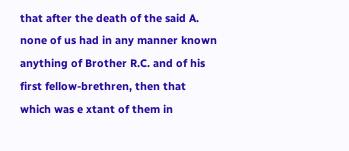that after the death of the said A. none of us had in any manner known anything of Brother R.C. and of his first fellow-brethren, then that which was e xtant of them in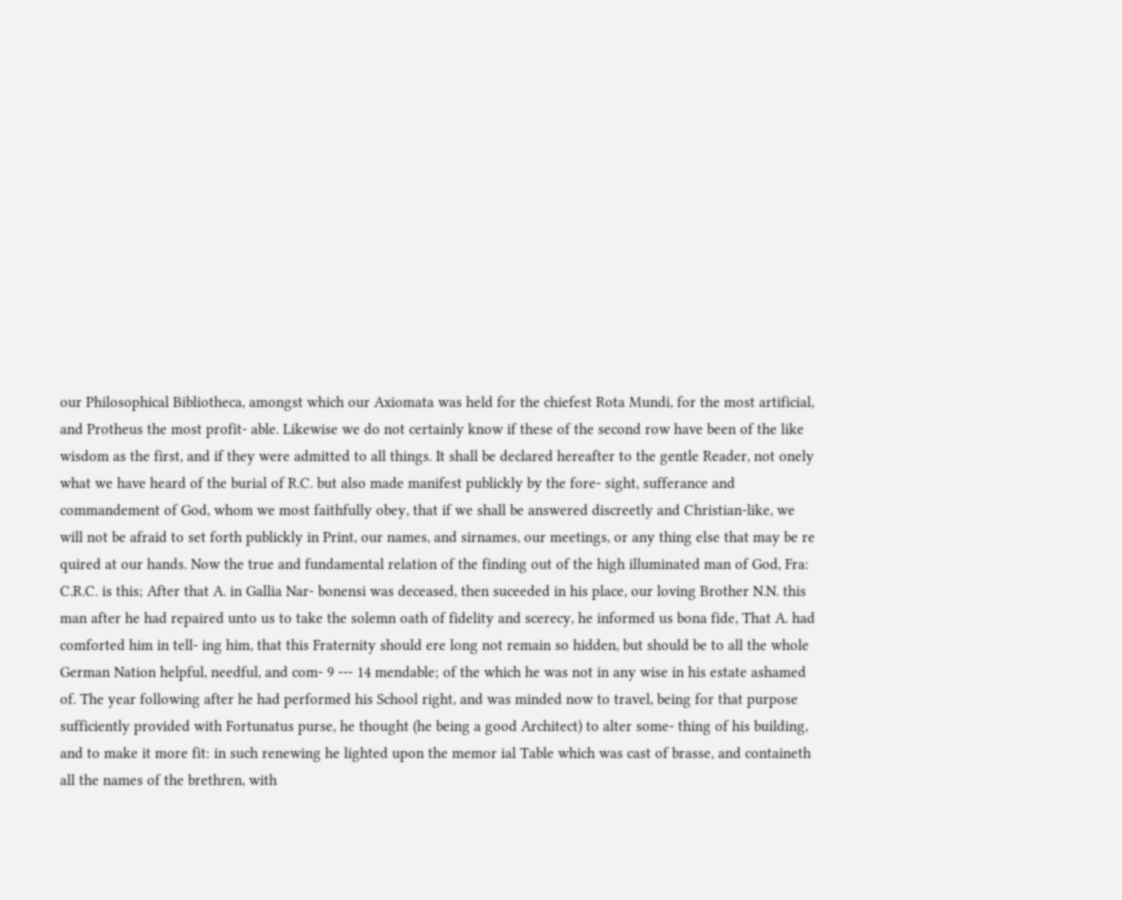our Philosophical Bibliotheca, amongst which our Axiomata was held for the chiefest Rota Mundi, for the most artificial, and Protheus the most profit- able. Likewise we do not certainly know if these of the second row have been of the like wisdom as the first, and if they were admitted to all things. It shall be declared hereafter to the gentle Reader, not onely what we have heard of the burial of R.C. but also made manifest publickly by the fore- sight, sufferance and commandement of God, whom we most faithfully obey, that if we shall be answered discreetly and Christian-like, we will not be afraid to set forth publickly in Print, our names, and sirnames, our meetings, or any thing else that may be re quired at our hands. Now the true and fundamental relation of the finding out of the high illuminated man of God, Fra: C.R.C. is this; After that A. in Gallia Nar- bonensi was deceased, then suceeded in his place, our loving Brother N.N. this man after he had repaired unto us to take the solemn oath of fidelity and scerecy, he informed us bona fide, That A. had comforted him in tell- ing him, that this Fraternity should ere long not remain so hidden, but should be to all the whole German Nation helpful, needful, and com- 9 --- 14 mendable; of the which he was not in any wise in his estate ashamed of. The year following after he had performed his School right, and was minded now to travel, being for that purpose sufficiently provided with Fortunatus purse, he thought (he being a good Architect) to alter some- thing of his building, and to make it more fit: in such renewing he lighted upon the memor ial Table which was cast of brasse, and containeth all the names of the brethren, with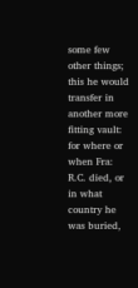some few other things; this he would transfer in another more fitting vault: for where or when Fra: R.C. died, or in what country he was buried,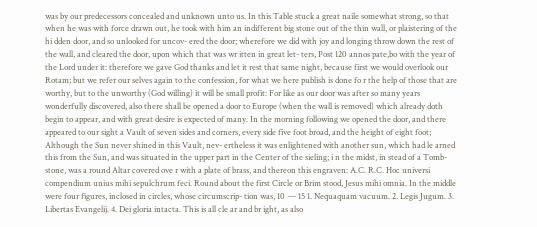was by our predecessors concealed and unknown unto us. In this Table stuck a great naile somewhat strong, so that when he was with force drawn out, he took with him an indifferent big stone out of the thin wall, or plaistering of the hi dden door, and so unlooked for uncov- ered the door; wherefore we did with joy and longing throw down the rest of the wall, and cleared the door, upon which that was wr itten in great let- ters, Post 120 annos pate,bo with the year of the Lord under it: therefore we gave God thanks and let it rest that same night, because first we would overlook our Rotam; but we refer our selves again to the confession, for what we here publish is done fo r the help of those that are worthy, but to the unworthy (God willing) it will be small profit: For like as our door was after so many years wonderfully discovered, also there shall be opened a door to Europe (when the wall is removed) which already doth begin to appear, and with great desire is expected of many. In the morning following we opened the door, and there appeared to our sight a Vault of seven sides and corners, every side five foot broad, and the height of eight foot; Although the Sun never shined in this Vault, nev- ertheless it was enlightened with another sun, which had le arned this from the Sun, and was situated in the upper part in the Center of the sieling; i n the midst, in stead of a Tomb-stone, was a round Altar covered ove r with a plate of brass, and thereon this engraven: A.C. R.C. Hoc universi compendium unius mihi sepulchrum feci. Round about the first Circle or Brim stood, Jesus mihi omnia. In the middle were four figures, inclosed in circles, whose circumscrip- tion was, 10 --- 15 1. Nequaquam vacuum. 2. Legis Jugum. 3. Libertas Evangelij. 4. Dei gloria intacta. This is all cle ar and br ight, as also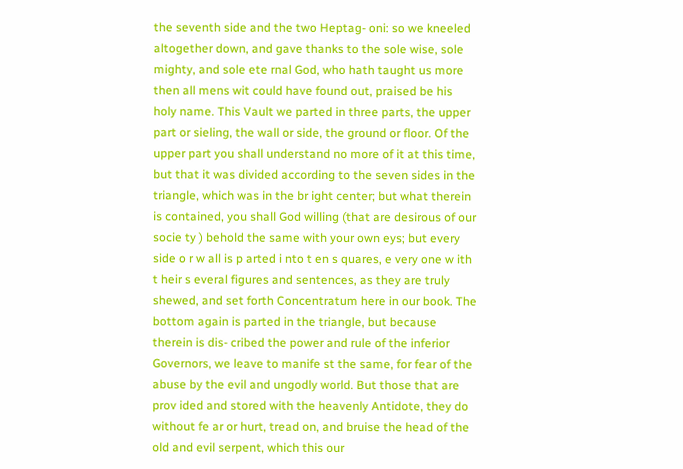the seventh side and the two Heptag- oni: so we kneeled altogether down, and gave thanks to the sole wise, sole mighty, and sole ete rnal God, who hath taught us more then all mens wit could have found out, praised be his holy name. This Vault we parted in three parts, the upper part or sieling, the wall or side, the ground or floor. Of the upper part you shall understand no more of it at this time, but that it was divided according to the seven sides in the triangle, which was in the br ight center; but what therein is contained, you shall God willing (that are desirous of our socie ty ) behold the same with your own eys; but every side o r w all is p arted i nto t en s quares, e very one w ith t heir s everal figures and sentences, as they are truly shewed, and set forth Concentratum here in our book. The bottom again is parted in the triangle, but because therein is dis- cribed the power and rule of the inferior Governors, we leave to manife st the same, for fear of the abuse by the evil and ungodly world. But those that are prov ided and stored with the heavenly Antidote, they do without fe ar or hurt, tread on, and bruise the head of the old and evil serpent, which this our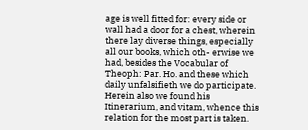age is well fitted for: every side or wall had a door for a chest, wherein there lay diverse things, especially all our books, which oth- erwise we had, besides the Vocabular of Theoph: Par. Ho. and these which daily unfalsifieth we do participate. Herein also we found his Itinerarium, and vitam, whence this relation for the most part is taken.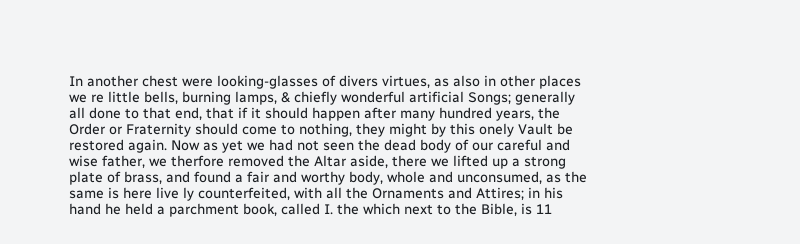In another chest were looking-glasses of divers virtues, as also in other places we re little bells, burning lamps, & chiefly wonderful artificial Songs; generally all done to that end, that if it should happen after many hundred years, the Order or Fraternity should come to nothing, they might by this onely Vault be restored again. Now as yet we had not seen the dead body of our careful and wise father, we therfore removed the Altar aside, there we lifted up a strong plate of brass, and found a fair and worthy body, whole and unconsumed, as the same is here live ly counterfeited, with all the Ornaments and Attires; in his hand he held a parchment book, called I. the which next to the Bible, is 11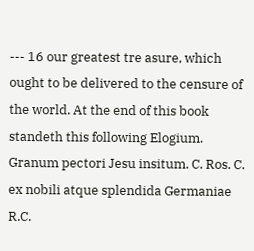--- 16 our greatest tre asure, which ought to be delivered to the censure of the world. At the end of this book standeth this following Elogium. Granum pectori Jesu insitum. C. Ros. C. ex nobili atque splendida Germaniae R.C.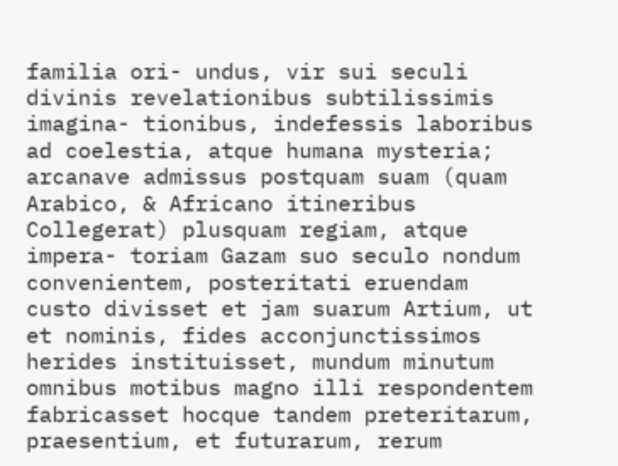familia ori- undus, vir sui seculi divinis revelationibus subtilissimis imagina- tionibus, indefessis laboribus ad coelestia, atque humana mysteria; arcanave admissus postquam suam (quam Arabico, & Africano itineribus Collegerat) plusquam regiam, atque impera- toriam Gazam suo seculo nondum convenientem, posteritati eruendam custo divisset et jam suarum Artium, ut et nominis, fides acconjunctissimos herides instituisset, mundum minutum omnibus motibus magno illi respondentem fabricasset hocque tandem preteritarum, praesentium, et futurarum, rerum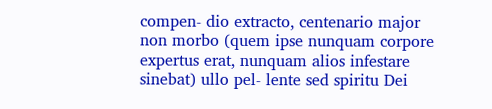compen- dio extracto, centenario major non morbo (quem ipse nunquam corpore expertus erat, nunquam alios infestare sinebat) ullo pel- lente sed spiritu Dei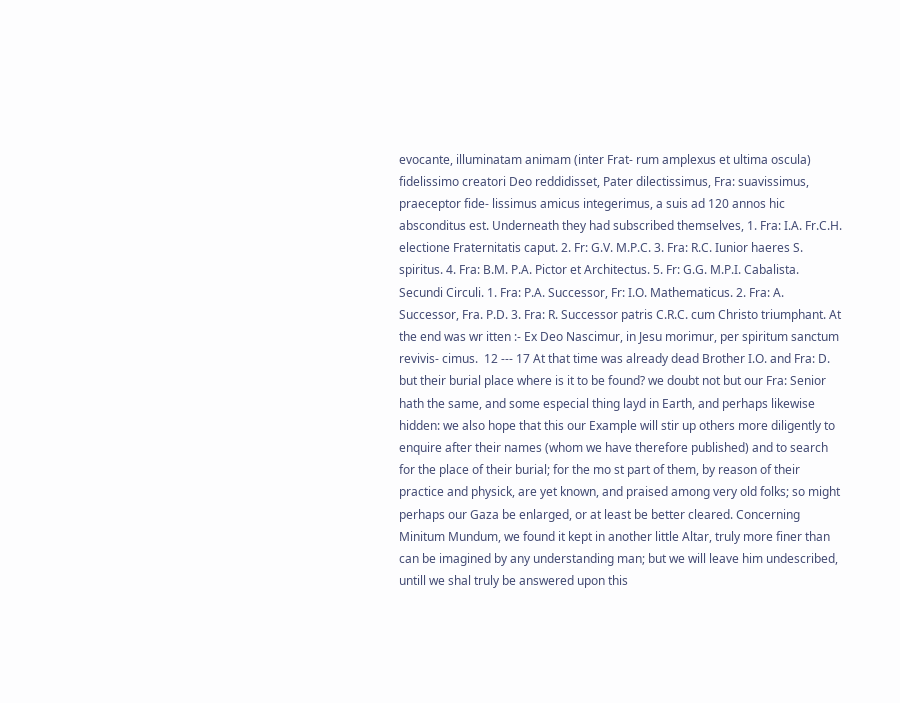evocante, illuminatam animam (inter Frat- rum amplexus et ultima oscula) fidelissimo creatori Deo reddidisset, Pater dilectissimus, Fra: suavissimus, praeceptor fide- lissimus amicus integerimus, a suis ad 120 annos hic absconditus est. Underneath they had subscribed themselves, 1. Fra: I.A. Fr.C.H. electione Fraternitatis caput. 2. Fr: G.V. M.P.C. 3. Fra: R.C. Iunior haeres S. spiritus. 4. Fra: B.M. P.A. Pictor et Architectus. 5. Fr: G.G. M.P.I. Cabalista. Secundi Circuli. 1. Fra: P.A. Successor, Fr: I.O. Mathematicus. 2. Fra: A. Successor, Fra. P.D. 3. Fra: R. Successor patris C.R.C. cum Christo triumphant. At the end was wr itten :- Ex Deo Nascimur, in Jesu morimur, per spiritum sanctum revivis- cimus.  12 --- 17 At that time was already dead Brother I.O. and Fra: D. but their burial place where is it to be found? we doubt not but our Fra: Senior hath the same, and some especial thing layd in Earth, and perhaps likewise hidden: we also hope that this our Example will stir up others more diligently to enquire after their names (whom we have therefore published) and to search for the place of their burial; for the mo st part of them, by reason of their practice and physick, are yet known, and praised among very old folks; so might perhaps our Gaza be enlarged, or at least be better cleared. Concerning Minitum Mundum, we found it kept in another little Altar, truly more finer than can be imagined by any understanding man; but we will leave him undescribed, untill we shal truly be answered upon this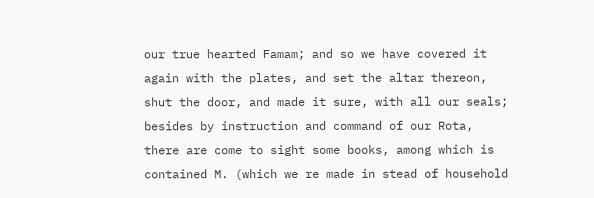our true hearted Famam; and so we have covered it again with the plates, and set the altar thereon, shut the door, and made it sure, with all our seals; besides by instruction and command of our Rota, there are come to sight some books, among which is contained M. (which we re made in stead of household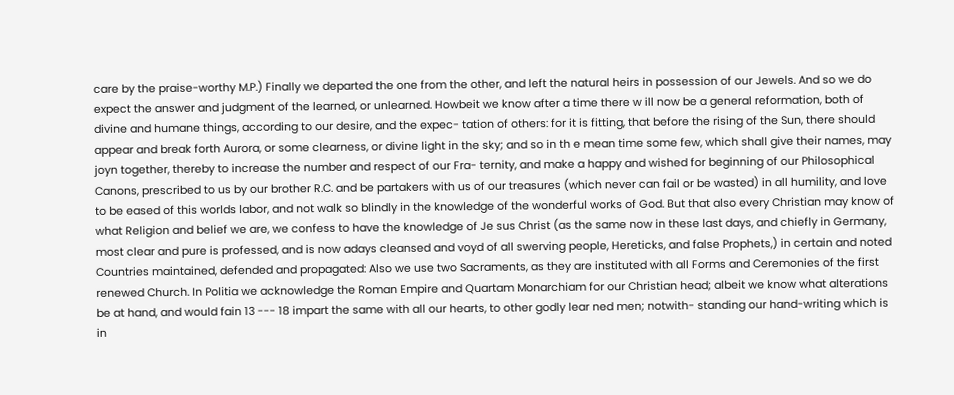care by the praise-worthy M.P.) Finally we departed the one from the other, and left the natural heirs in possession of our Jewels. And so we do expect the answer and judgment of the learned, or unlearned. Howbeit we know after a time there w ill now be a general reformation, both of divine and humane things, according to our desire, and the expec- tation of others: for it is fitting, that before the rising of the Sun, there should appear and break forth Aurora, or some clearness, or divine light in the sky; and so in th e mean time some few, which shall give their names, may joyn together, thereby to increase the number and respect of our Fra- ternity, and make a happy and wished for beginning of our Philosophical Canons, prescribed to us by our brother R.C. and be partakers with us of our treasures (which never can fail or be wasted) in all humility, and love to be eased of this worlds labor, and not walk so blindly in the knowledge of the wonderful works of God. But that also every Christian may know of what Religion and belief we are, we confess to have the knowledge of Je sus Christ (as the same now in these last days, and chiefly in Germany, most clear and pure is professed, and is now adays cleansed and voyd of all swerving people, Hereticks, and false Prophets,) in certain and noted Countries maintained, defended and propagated: Also we use two Sacraments, as they are instituted with all Forms and Ceremonies of the first renewed Church. In Politia we acknowledge the Roman Empire and Quartam Monarchiam for our Christian head; albeit we know what alterations be at hand, and would fain 13 --- 18 impart the same with all our hearts, to other godly lear ned men; notwith- standing our hand-writing which is in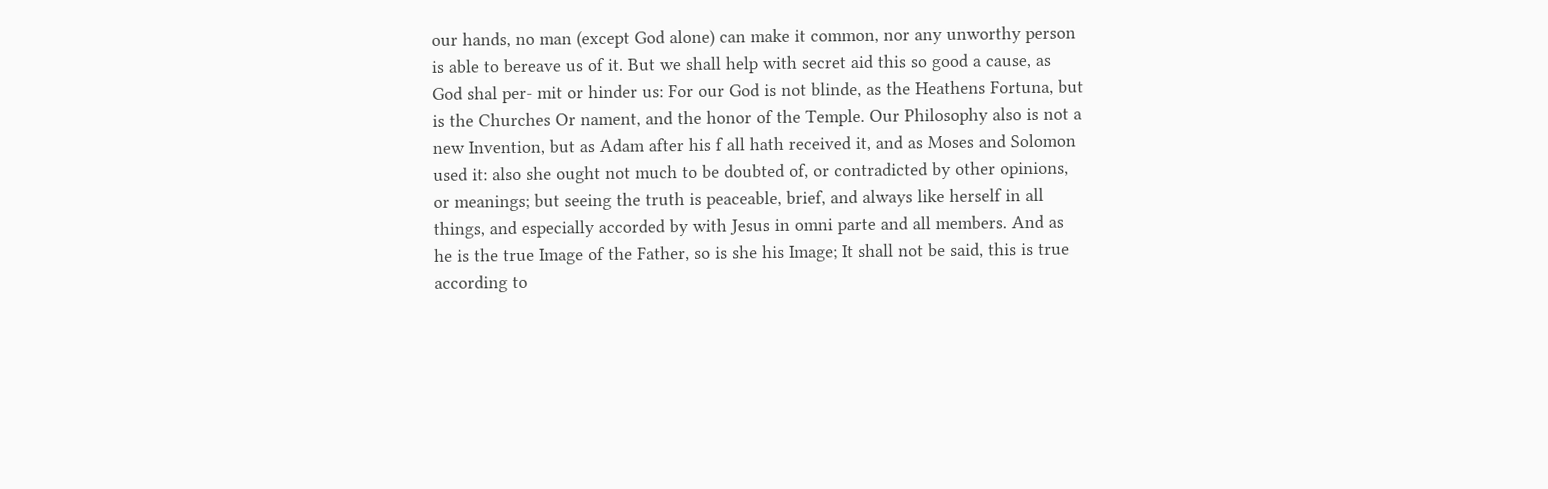our hands, no man (except God alone) can make it common, nor any unworthy person is able to bereave us of it. But we shall help with secret aid this so good a cause, as God shal per- mit or hinder us: For our God is not blinde, as the Heathens Fortuna, but is the Churches Or nament, and the honor of the Temple. Our Philosophy also is not a new Invention, but as Adam after his f all hath received it, and as Moses and Solomon used it: also she ought not much to be doubted of, or contradicted by other opinions, or meanings; but seeing the truth is peaceable, brief, and always like herself in all things, and especially accorded by with Jesus in omni parte and all members. And as he is the true Image of the Father, so is she his Image; It shall not be said, this is true according to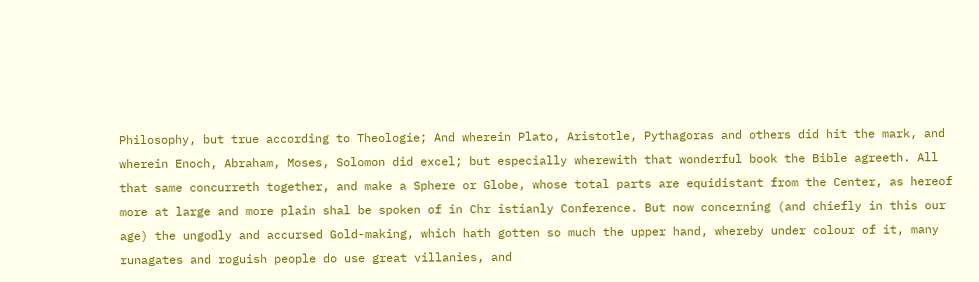Philosophy, but true according to Theologie; And wherein Plato, Aristotle, Pythagoras and others did hit the mark, and wherein Enoch, Abraham, Moses, Solomon did excel; but especially wherewith that wonderful book the Bible agreeth. All that same concurreth together, and make a Sphere or Globe, whose total parts are equidistant from the Center, as hereof more at large and more plain shal be spoken of in Chr istianly Conference. But now concerning (and chiefly in this our age) the ungodly and accursed Gold-making, which hath gotten so much the upper hand, whereby under colour of it, many runagates and roguish people do use great villanies, and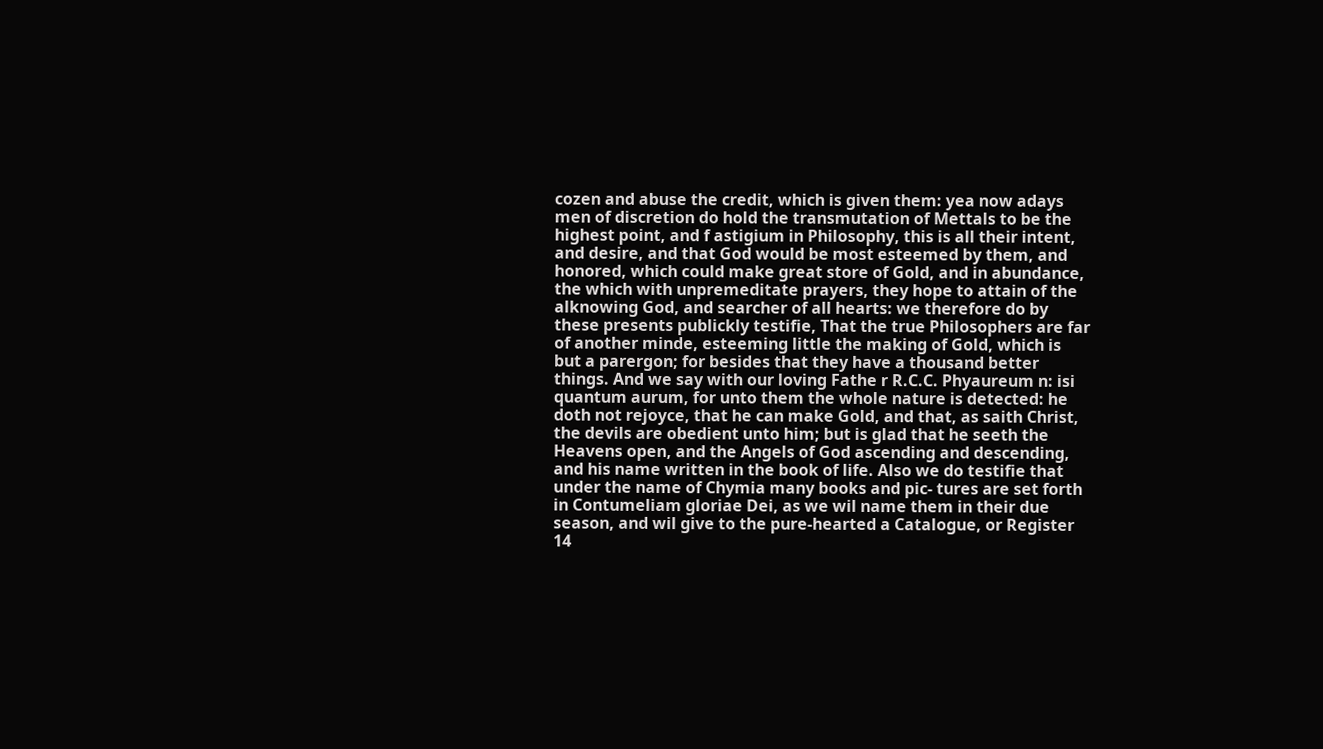cozen and abuse the credit, which is given them: yea now adays men of discretion do hold the transmutation of Mettals to be the highest point, and f astigium in Philosophy, this is all their intent, and desire, and that God would be most esteemed by them, and honored, which could make great store of Gold, and in abundance, the which with unpremeditate prayers, they hope to attain of the alknowing God, and searcher of all hearts: we therefore do by these presents publickly testifie, That the true Philosophers are far of another minde, esteeming little the making of Gold, which is but a parergon; for besides that they have a thousand better things. And we say with our loving Fathe r R.C.C. Phyaureum n: isi quantum aurum, for unto them the whole nature is detected: he doth not rejoyce, that he can make Gold, and that, as saith Christ, the devils are obedient unto him; but is glad that he seeth the Heavens open, and the Angels of God ascending and descending, and his name written in the book of life. Also we do testifie that under the name of Chymia many books and pic- tures are set forth in Contumeliam gloriae Dei, as we wil name them in their due season, and wil give to the pure-hearted a Catalogue, or Register 14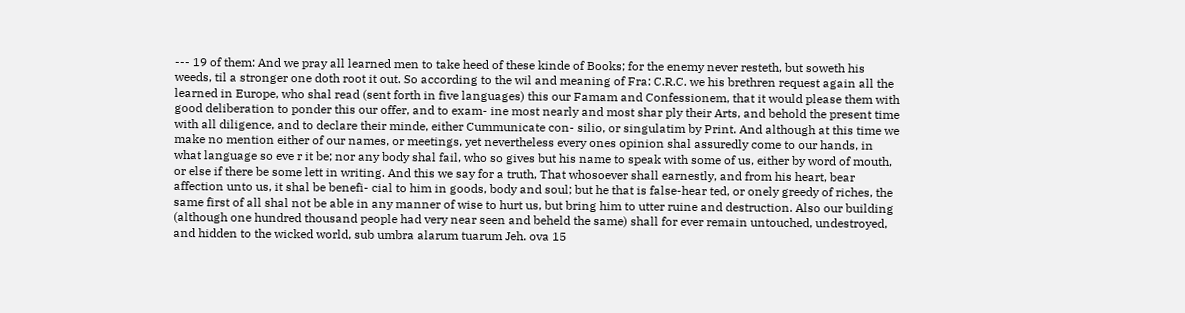--- 19 of them: And we pray all learned men to take heed of these kinde of Books; for the enemy never resteth, but soweth his weeds, til a stronger one doth root it out. So according to the wil and meaning of Fra: C.R.C. we his brethren request again all the learned in Europe, who shal read (sent forth in five languages) this our Famam and Confessionem, that it would please them with good deliberation to ponder this our offer, and to exam- ine most nearly and most shar ply their Arts, and behold the present time with all diligence, and to declare their minde, either Cummunicate con- silio, or singulatim by Print. And although at this time we make no mention either of our names, or meetings, yet nevertheless every ones opinion shal assuredly come to our hands, in what language so eve r it be; nor any body shal fail, who so gives but his name to speak with some of us, either by word of mouth, or else if there be some lett in writing. And this we say for a truth, That whosoever shall earnestly, and from his heart, bear affection unto us, it shal be benefi- cial to him in goods, body and soul; but he that is false-hear ted, or onely greedy of riches, the same first of all shal not be able in any manner of wise to hurt us, but bring him to utter ruine and destruction. Also our building (although one hundred thousand people had very near seen and beheld the same) shall for ever remain untouched, undestroyed, and hidden to the wicked world, sub umbra alarum tuarum Jeh. ova 15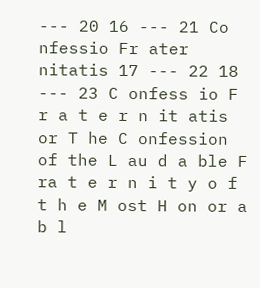--- 20 16 --- 21 Co nfessio Fr ater nitatis 17 --- 22 18 --- 23 C onfess io F r a t e r n it atis or T he C onfession of the L au d a ble F ra t e r n i t y o f t h e M ost H on or a b l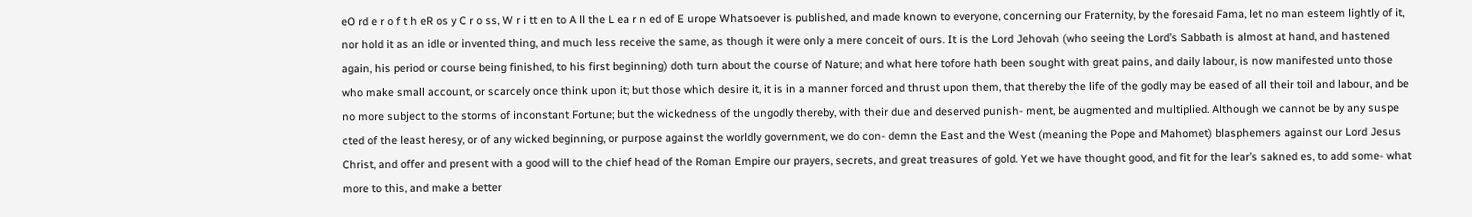eO rd e r o f t h eR os y C r o ss, W r i tt en to A ll the L ea r n ed of E urope Whatsoever is published, and made known to everyone, concerning our Fraternity, by the foresaid Fama, let no man esteem lightly of it, nor hold it as an idle or invented thing, and much less receive the same, as though it were only a mere conceit of ours. It is the Lord Jehovah (who seeing the Lord’s Sabbath is almost at hand, and hastened again, his period or course being finished, to his first beginning) doth turn about the course of Nature; and what here tofore hath been sought with great pains, and daily labour, is now manifested unto those who make small account, or scarcely once think upon it; but those which desire it, it is in a manner forced and thrust upon them, that thereby the life of the godly may be eased of all their toil and labour, and be no more subject to the storms of inconstant Fortune; but the wickedness of the ungodly thereby, with their due and deserved punish- ment, be augmented and multiplied. Although we cannot be by any suspe cted of the least heresy, or of any wicked beginning, or purpose against the worldly government, we do con- demn the East and the West (meaning the Pope and Mahomet) blasphemers against our Lord Jesus Christ, and offer and present with a good will to the chief head of the Roman Empire our prayers, secrets, and great treasures of gold. Yet we have thought good, and fit for the lear’s sakned es, to add some- what more to this, and make a better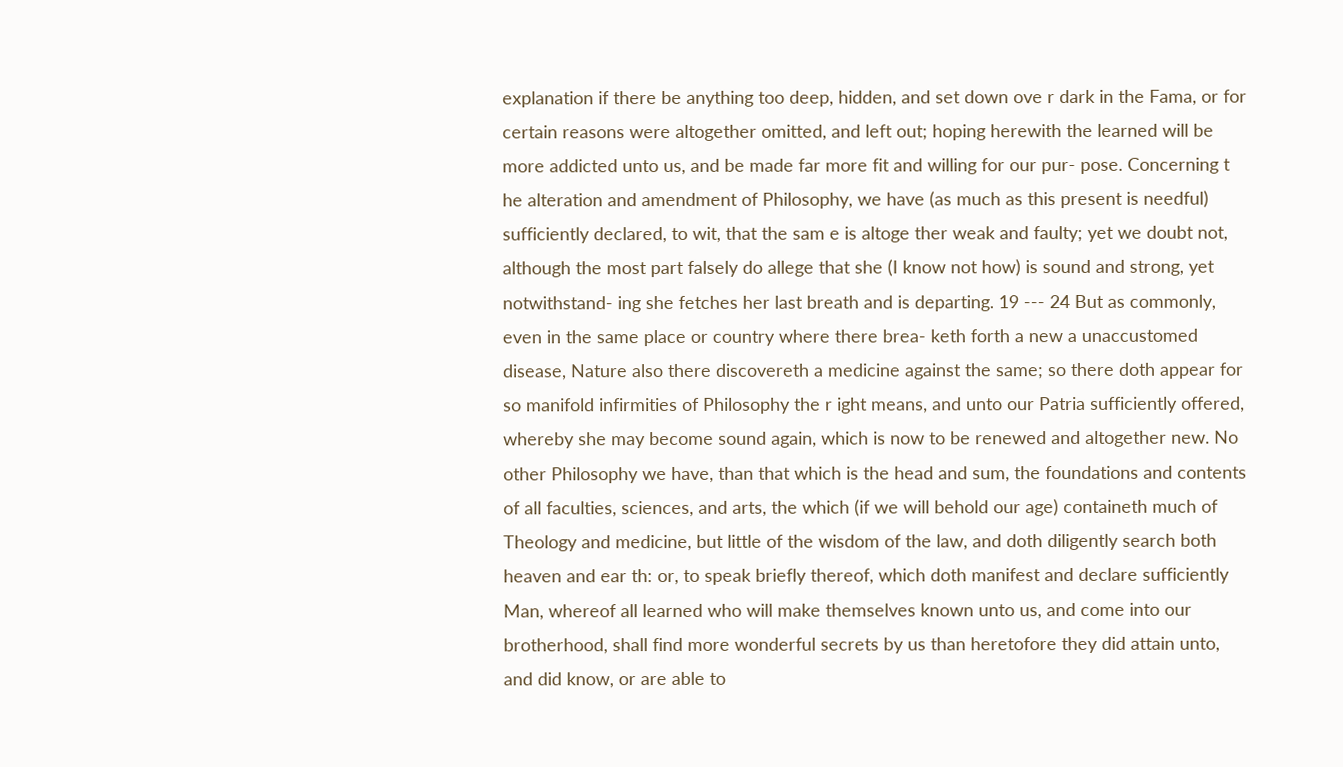explanation if there be anything too deep, hidden, and set down ove r dark in the Fama, or for certain reasons were altogether omitted, and left out; hoping herewith the learned will be more addicted unto us, and be made far more fit and willing for our pur- pose. Concerning t he alteration and amendment of Philosophy, we have (as much as this present is needful) sufficiently declared, to wit, that the sam e is altoge ther weak and faulty; yet we doubt not, although the most part falsely do allege that she (I know not how) is sound and strong, yet notwithstand- ing she fetches her last breath and is departing. 19 --- 24 But as commonly, even in the same place or country where there brea- keth forth a new a unaccustomed disease, Nature also there discovereth a medicine against the same; so there doth appear for so manifold infirmities of Philosophy the r ight means, and unto our Patria sufficiently offered, whereby she may become sound again, which is now to be renewed and altogether new. No other Philosophy we have, than that which is the head and sum, the foundations and contents of all faculties, sciences, and arts, the which (if we will behold our age) containeth much of Theology and medicine, but little of the wisdom of the law, and doth diligently search both heaven and ear th: or, to speak briefly thereof, which doth manifest and declare sufficiently Man, whereof all learned who will make themselves known unto us, and come into our brotherhood, shall find more wonderful secrets by us than heretofore they did attain unto, and did know, or are able to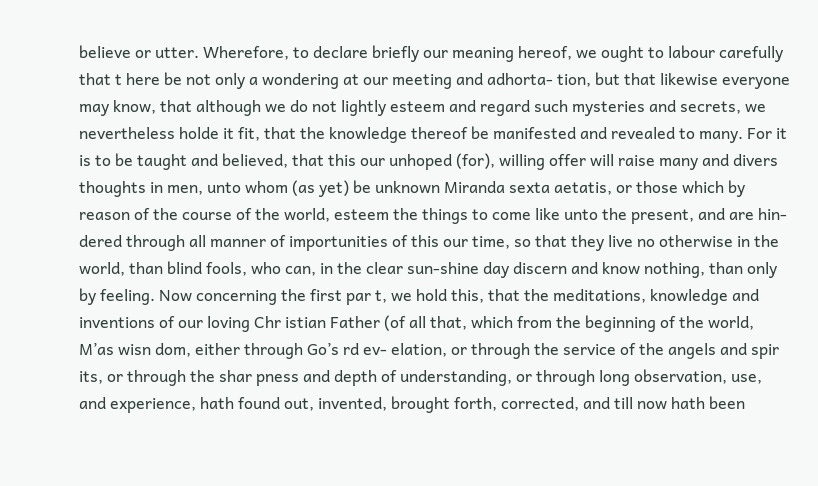believe or utter. Wherefore, to declare briefly our meaning hereof, we ought to labour carefully that t here be not only a wondering at our meeting and adhorta- tion, but that likewise everyone may know, that although we do not lightly esteem and regard such mysteries and secrets, we nevertheless holde it fit, that the knowledge thereof be manifested and revealed to many. For it is to be taught and believed, that this our unhoped (for), willing offer will raise many and divers thoughts in men, unto whom (as yet) be unknown Miranda sexta aetatis, or those which by reason of the course of the world, esteem the things to come like unto the present, and are hin- dered through all manner of importunities of this our time, so that they live no otherwise in the world, than blind fools, who can, in the clear sun-shine day discern and know nothing, than only by feeling. Now concerning the first par t, we hold this, that the meditations, knowledge and inventions of our loving Chr istian Father (of all that, which from the beginning of the world, M’as wisn dom, either through Go’s rd ev- elation, or through the service of the angels and spir its, or through the shar pness and depth of understanding, or through long observation, use, and experience, hath found out, invented, brought forth, corrected, and till now hath been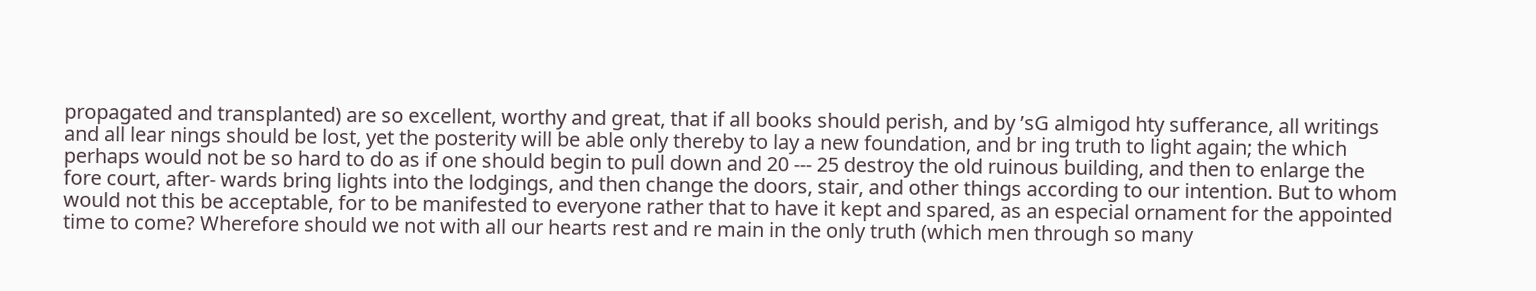propagated and transplanted) are so excellent, worthy and great, that if all books should perish, and by ’sG almigod hty sufferance, all writings and all lear nings should be lost, yet the posterity will be able only thereby to lay a new foundation, and br ing truth to light again; the which perhaps would not be so hard to do as if one should begin to pull down and 20 --- 25 destroy the old ruinous building, and then to enlarge the fore court, after- wards bring lights into the lodgings, and then change the doors, stair, and other things according to our intention. But to whom would not this be acceptable, for to be manifested to everyone rather that to have it kept and spared, as an especial ornament for the appointed time to come? Wherefore should we not with all our hearts rest and re main in the only truth (which men through so many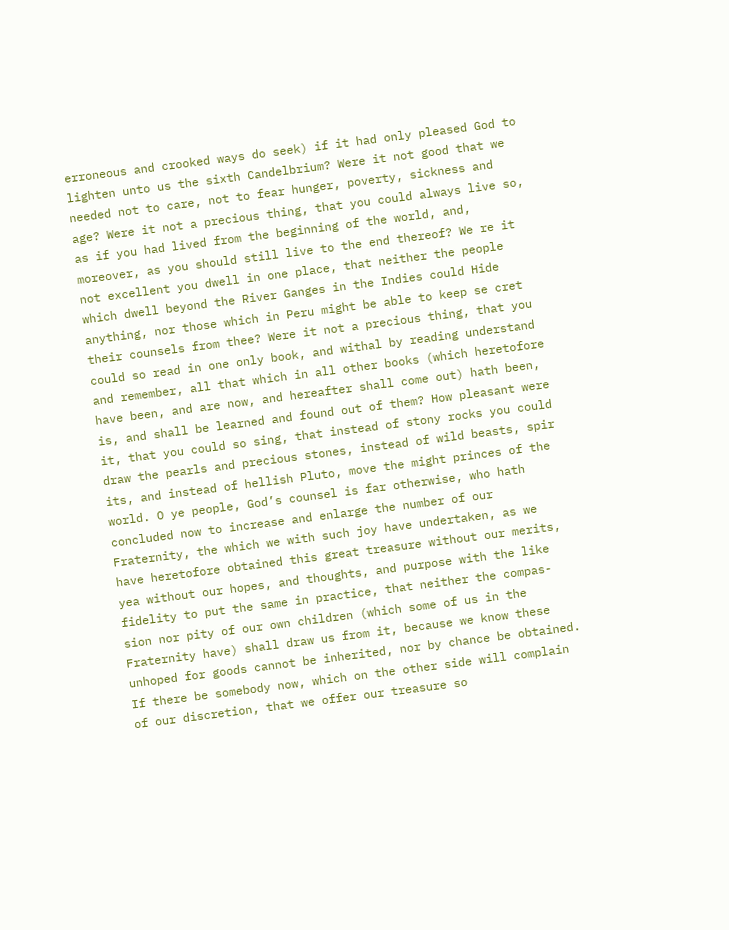erroneous and crooked ways do seek) if it had only pleased God to lighten unto us the sixth Candelbrium? Were it not good that we needed not to care, not to fear hunger, poverty, sickness and age? Were it not a precious thing, that you could always live so, as if you had lived from the beginning of the world, and, moreover, as you should still live to the end thereof? We re it not excellent you dwell in one place, that neither the people which dwell beyond the River Ganges in the Indies could Hide anything, nor those which in Peru might be able to keep se cret their counsels from thee? Were it not a precious thing, that you could so read in one only book, and withal by reading understand and remember, all that which in all other books (which heretofore have been, and are now, and hereafter shall come out) hath been, is, and shall be learned and found out of them? How pleasant were it, that you could so sing, that instead of stony rocks you could draw the pearls and precious stones, instead of wild beasts, spir its, and instead of hellish Pluto, move the might princes of the world. O ye people, God’s counsel is far otherwise, who hath concluded now to increase and enlarge the number of our Fraternity, the which we with such joy have undertaken, as we have heretofore obtained this great treasure without our merits, yea without our hopes, and thoughts, and purpose with the like fidelity to put the same in practice, that neither the compas- sion nor pity of our own children (which some of us in the Fraternity have) shall draw us from it, because we know these unhoped for goods cannot be inherited, nor by chance be obtained. If there be somebody now, which on the other side will complain of our discretion, that we offer our treasure so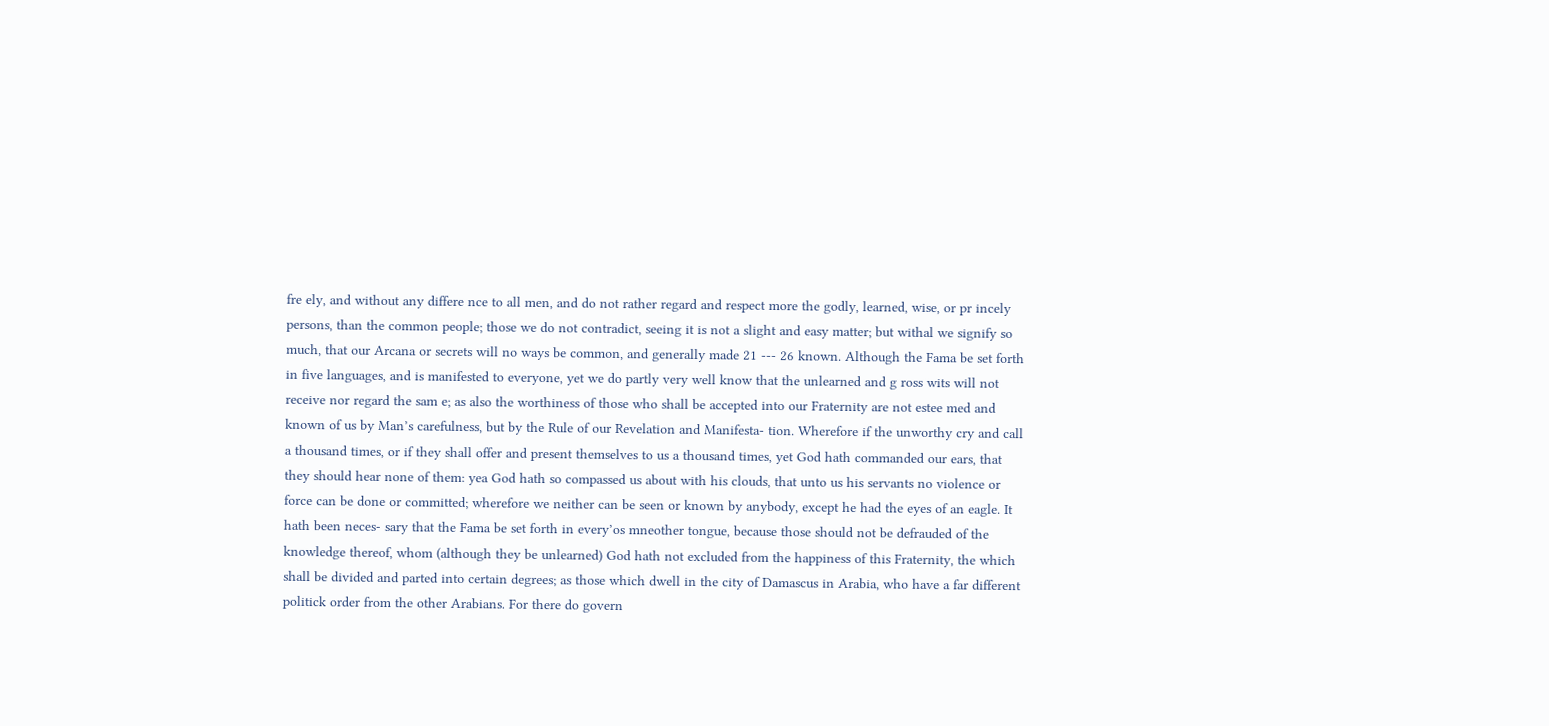fre ely, and without any differe nce to all men, and do not rather regard and respect more the godly, learned, wise, or pr incely persons, than the common people; those we do not contradict, seeing it is not a slight and easy matter; but withal we signify so much, that our Arcana or secrets will no ways be common, and generally made 21 --- 26 known. Although the Fama be set forth in five languages, and is manifested to everyone, yet we do partly very well know that the unlearned and g ross wits will not receive nor regard the sam e; as also the worthiness of those who shall be accepted into our Fraternity are not estee med and known of us by Man’s carefulness, but by the Rule of our Revelation and Manifesta- tion. Wherefore if the unworthy cry and call a thousand times, or if they shall offer and present themselves to us a thousand times, yet God hath commanded our ears, that they should hear none of them: yea God hath so compassed us about with his clouds, that unto us his servants no violence or force can be done or committed; wherefore we neither can be seen or known by anybody, except he had the eyes of an eagle. It hath been neces- sary that the Fama be set forth in every’os mneother tongue, because those should not be defrauded of the knowledge thereof, whom (although they be unlearned) God hath not excluded from the happiness of this Fraternity, the which shall be divided and parted into certain degrees; as those which dwell in the city of Damascus in Arabia, who have a far different politick order from the other Arabians. For there do govern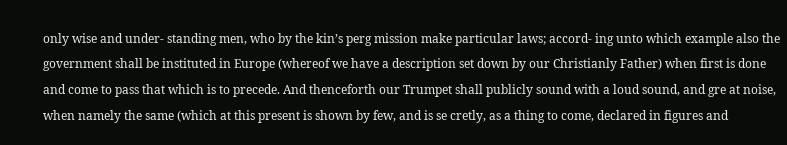only wise and under- standing men, who by the kin’s perg mission make particular laws; accord- ing unto which example also the government shall be instituted in Europe (whereof we have a description set down by our Christianly Father) when first is done and come to pass that which is to precede. And thenceforth our Trumpet shall publicly sound with a loud sound, and gre at noise, when namely the same (which at this present is shown by few, and is se cretly, as a thing to come, declared in figures and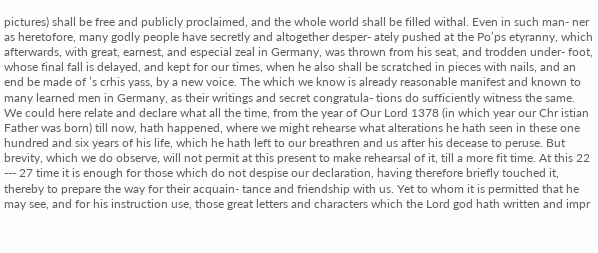pictures) shall be free and publicly proclaimed, and the whole world shall be filled withal. Even in such man- ner as heretofore, many godly people have secretly and altogether desper- ately pushed at the Po’ps etyranny, which afterwards, with great, earnest, and especial zeal in Germany, was thrown from his seat, and trodden under- foot, whose final fall is delayed, and kept for our times, when he also shall be scratched in pieces with nails, and an end be made of ’s crhis yass, by a new voice. The which we know is already reasonable manifest and known to many learned men in Germany, as their writings and secret congratula- tions do sufficiently witness the same. We could here relate and declare what all the time, from the year of Our Lord 1378 (in which year our Chr istian Father was born) till now, hath happened, where we might rehearse what alterations he hath seen in these one hundred and six years of his life, which he hath left to our breathren and us after his decease to peruse. But brevity, which we do observe, will not permit at this present to make rehearsal of it, till a more fit time. At this 22 --- 27 time it is enough for those which do not despise our declaration, having therefore briefly touched it, thereby to prepare the way for their acquain- tance and friendship with us. Yet to whom it is permitted that he may see, and for his instruction use, those great letters and characters which the Lord god hath written and impr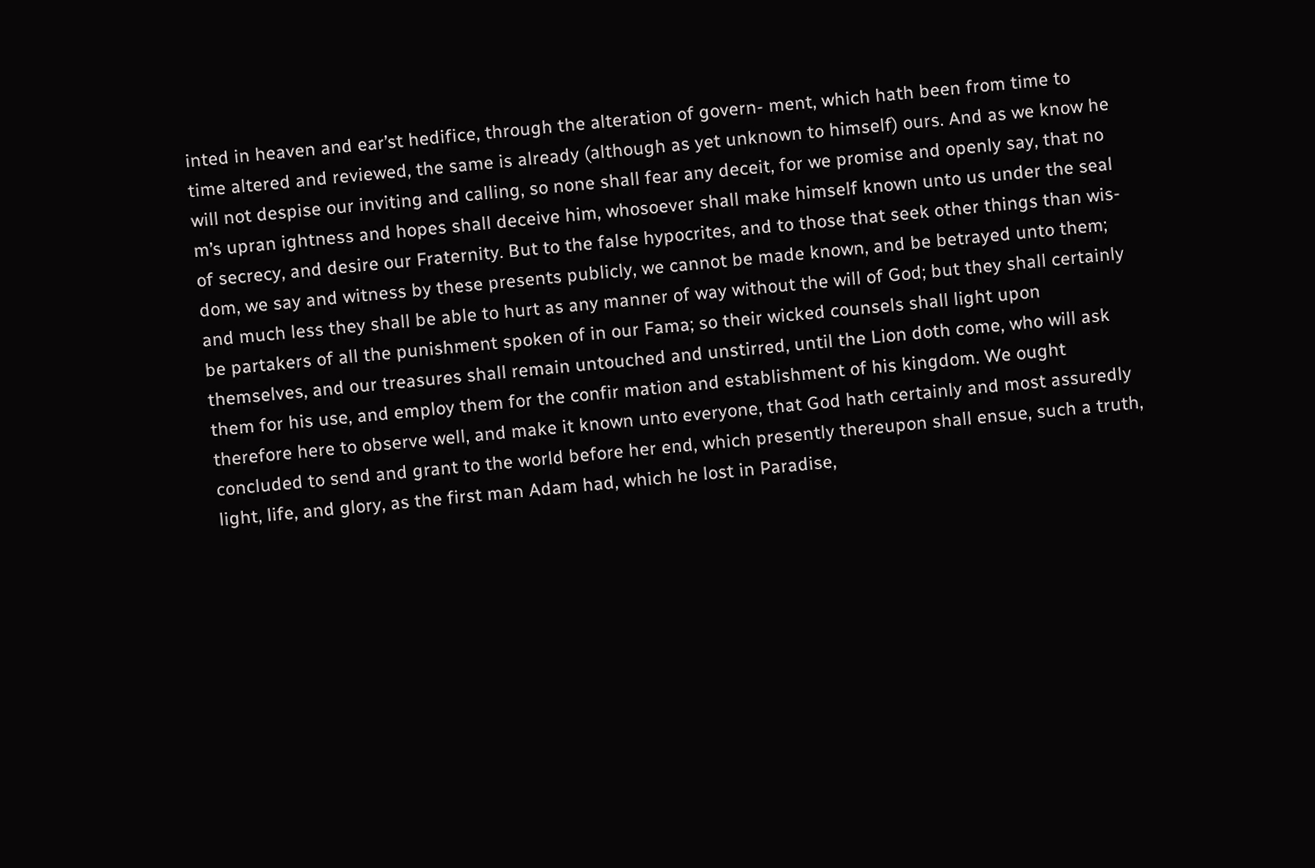inted in heaven and ear’st hedifice, through the alteration of govern- ment, which hath been from time to time altered and reviewed, the same is already (although as yet unknown to himself) ours. And as we know he will not despise our inviting and calling, so none shall fear any deceit, for we promise and openly say, that no m’s upran ightness and hopes shall deceive him, whosoever shall make himself known unto us under the seal of secrecy, and desire our Fraternity. But to the false hypocrites, and to those that seek other things than wis- dom, we say and witness by these presents publicly, we cannot be made known, and be betrayed unto them; and much less they shall be able to hurt as any manner of way without the will of God; but they shall certainly be partakers of all the punishment spoken of in our Fama; so their wicked counsels shall light upon themselves, and our treasures shall remain untouched and unstirred, until the Lion doth come, who will ask them for his use, and employ them for the confir mation and establishment of his kingdom. We ought therefore here to observe well, and make it known unto everyone, that God hath certainly and most assuredly concluded to send and grant to the world before her end, which presently thereupon shall ensue, such a truth, light, life, and glory, as the first man Adam had, which he lost in Paradise,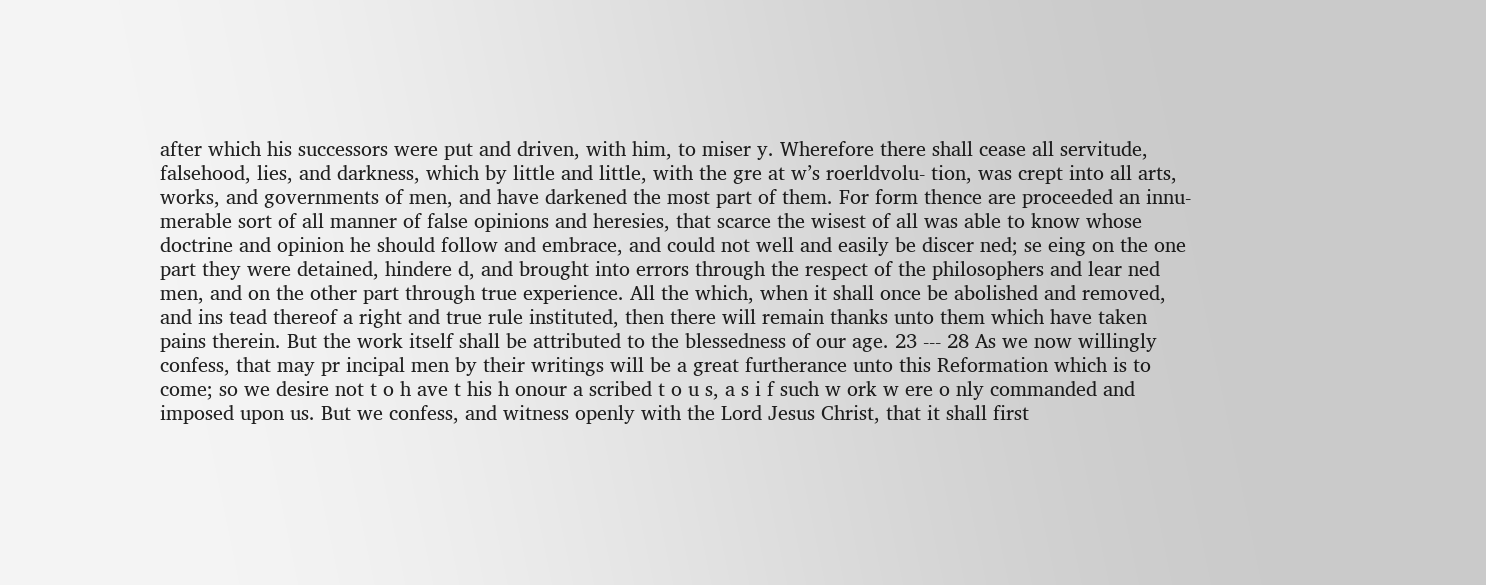after which his successors were put and driven, with him, to miser y. Wherefore there shall cease all servitude, falsehood, lies, and darkness, which by little and little, with the gre at w’s roerldvolu- tion, was crept into all arts, works, and governments of men, and have darkened the most part of them. For form thence are proceeded an innu- merable sort of all manner of false opinions and heresies, that scarce the wisest of all was able to know whose doctrine and opinion he should follow and embrace, and could not well and easily be discer ned; se eing on the one part they were detained, hindere d, and brought into errors through the respect of the philosophers and lear ned men, and on the other part through true experience. All the which, when it shall once be abolished and removed, and ins tead thereof a right and true rule instituted, then there will remain thanks unto them which have taken pains therein. But the work itself shall be attributed to the blessedness of our age. 23 --- 28 As we now willingly confess, that may pr incipal men by their writings will be a great furtherance unto this Reformation which is to come; so we desire not t o h ave t his h onour a scribed t o u s, a s i f such w ork w ere o nly commanded and imposed upon us. But we confess, and witness openly with the Lord Jesus Christ, that it shall first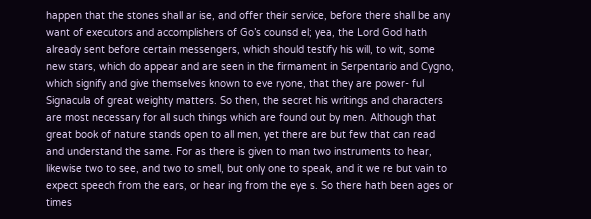happen that the stones shall ar ise, and offer their service, before there shall be any want of executors and accomplishers of Go’s counsd el; yea, the Lord God hath already sent before certain messengers, which should testify his will, to wit, some new stars, which do appear and are seen in the firmament in Serpentario and Cygno, which signify and give themselves known to eve ryone, that they are power- ful Signacula of great weighty matters. So then, the secret his writings and characters are most necessary for all such things which are found out by men. Although that great book of nature stands open to all men, yet there are but few that can read and understand the same. For as there is given to man two instruments to hear, likewise two to see, and two to smell, but only one to speak, and it we re but vain to expect speech from the ears, or hear ing from the eye s. So there hath been ages or times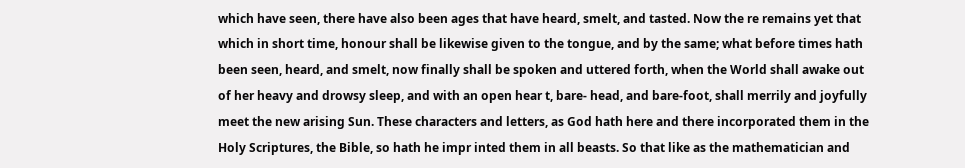which have seen, there have also been ages that have heard, smelt, and tasted. Now the re remains yet that which in short time, honour shall be likewise given to the tongue, and by the same; what before times hath been seen, heard, and smelt, now finally shall be spoken and uttered forth, when the World shall awake out of her heavy and drowsy sleep, and with an open hear t, bare- head, and bare-foot, shall merrily and joyfully meet the new arising Sun. These characters and letters, as God hath here and there incorporated them in the Holy Scriptures, the Bible, so hath he impr inted them in all beasts. So that like as the mathematician and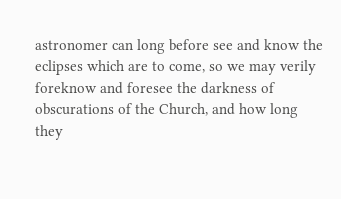astronomer can long before see and know the eclipses which are to come, so we may verily foreknow and foresee the darkness of obscurations of the Church, and how long they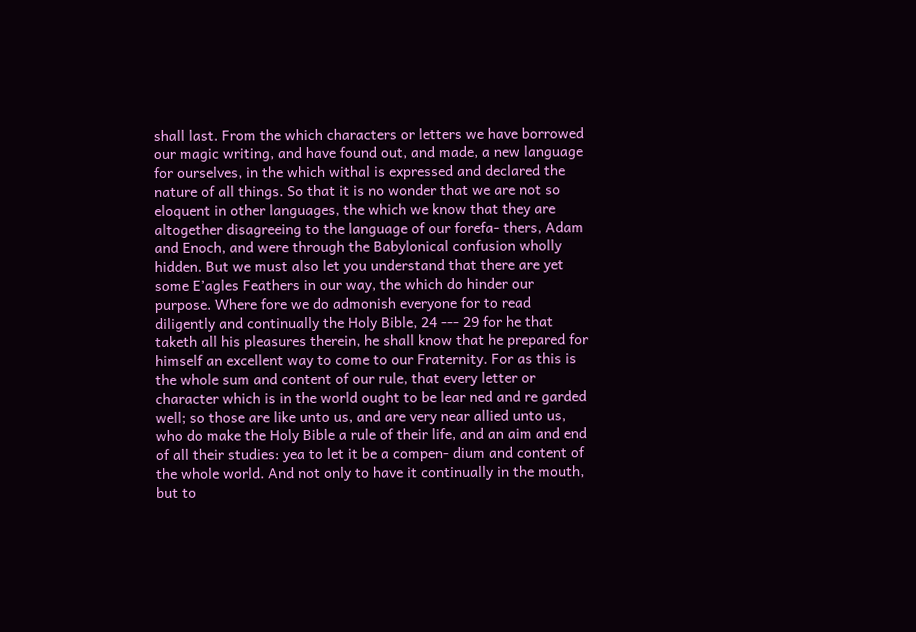shall last. From the which characters or letters we have borrowed our magic writing, and have found out, and made, a new language for ourselves, in the which withal is expressed and declared the nature of all things. So that it is no wonder that we are not so eloquent in other languages, the which we know that they are altogether disagreeing to the language of our forefa- thers, Adam and Enoch, and were through the Babylonical confusion wholly hidden. But we must also let you understand that there are yet some E’agles Feathers in our way, the which do hinder our purpose. Where fore we do admonish everyone for to read diligently and continually the Holy Bible, 24 --- 29 for he that taketh all his pleasures therein, he shall know that he prepared for himself an excellent way to come to our Fraternity. For as this is the whole sum and content of our rule, that every letter or character which is in the world ought to be lear ned and re garded well; so those are like unto us, and are very near allied unto us, who do make the Holy Bible a rule of their life, and an aim and end of all their studies: yea to let it be a compen- dium and content of the whole world. And not only to have it continually in the mouth, but to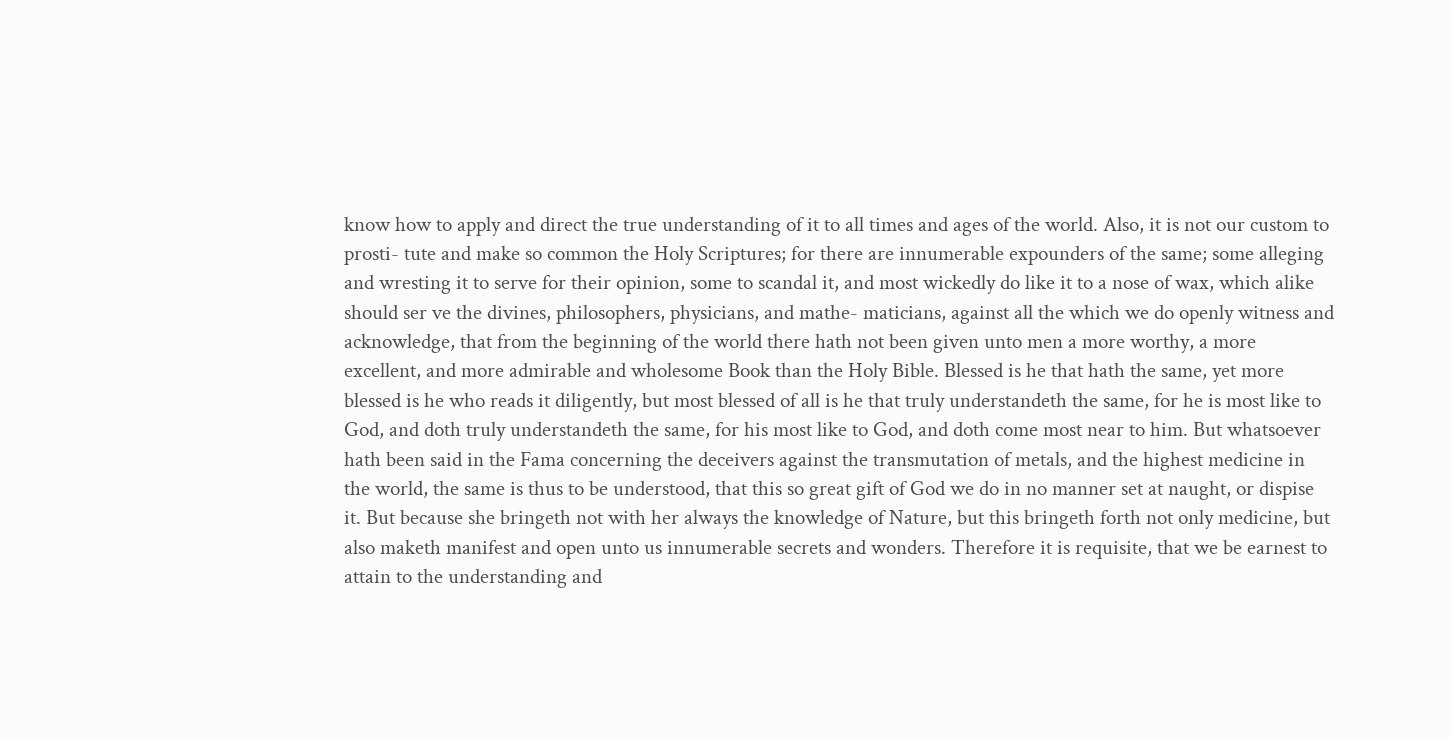know how to apply and direct the true understanding of it to all times and ages of the world. Also, it is not our custom to prosti- tute and make so common the Holy Scriptures; for there are innumerable expounders of the same; some alleging and wresting it to serve for their opinion, some to scandal it, and most wickedly do like it to a nose of wax, which alike should ser ve the divines, philosophers, physicians, and mathe- maticians, against all the which we do openly witness and acknowledge, that from the beginning of the world there hath not been given unto men a more worthy, a more excellent, and more admirable and wholesome Book than the Holy Bible. Blessed is he that hath the same, yet more blessed is he who reads it diligently, but most blessed of all is he that truly understandeth the same, for he is most like to God, and doth truly understandeth the same, for his most like to God, and doth come most near to him. But whatsoever hath been said in the Fama concerning the deceivers against the transmutation of metals, and the highest medicine in the world, the same is thus to be understood, that this so great gift of God we do in no manner set at naught, or dispise it. But because she bringeth not with her always the knowledge of Nature, but this bringeth forth not only medicine, but also maketh manifest and open unto us innumerable secrets and wonders. Therefore it is requisite, that we be earnest to attain to the understanding and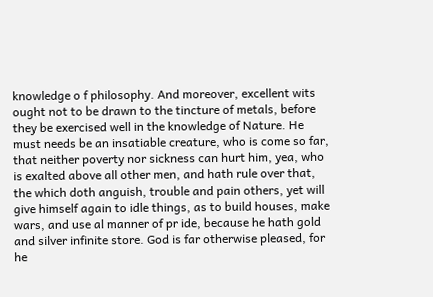knowledge o f philosophy. And moreover, excellent wits ought not to be drawn to the tincture of metals, before they be exercised well in the knowledge of Nature. He must needs be an insatiable creature, who is come so far, that neither poverty nor sickness can hurt him, yea, who is exalted above all other men, and hath rule over that, the which doth anguish, trouble and pain others, yet will give himself again to idle things, as to build houses, make wars, and use al manner of pr ide, because he hath gold and silver infinite store. God is far otherwise pleased, for he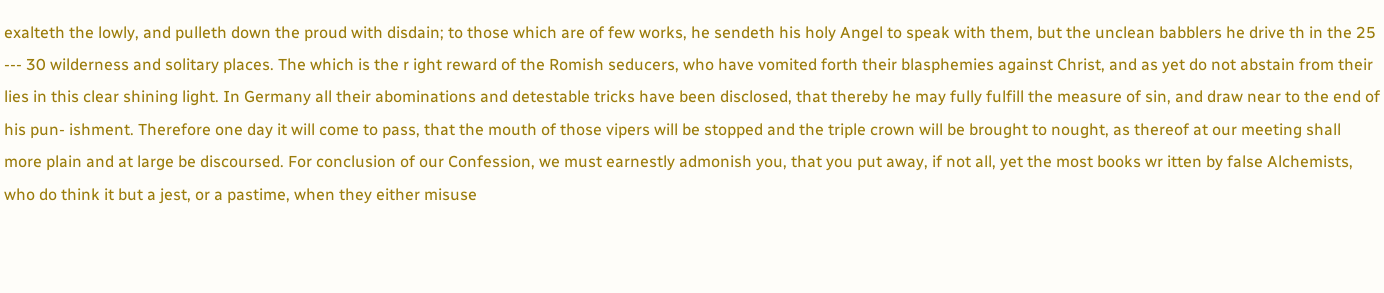exalteth the lowly, and pulleth down the proud with disdain; to those which are of few works, he sendeth his holy Angel to speak with them, but the unclean babblers he drive th in the 25 --- 30 wilderness and solitary places. The which is the r ight reward of the Romish seducers, who have vomited forth their blasphemies against Christ, and as yet do not abstain from their lies in this clear shining light. In Germany all their abominations and detestable tricks have been disclosed, that thereby he may fully fulfill the measure of sin, and draw near to the end of his pun- ishment. Therefore one day it will come to pass, that the mouth of those vipers will be stopped and the triple crown will be brought to nought, as thereof at our meeting shall more plain and at large be discoursed. For conclusion of our Confession, we must earnestly admonish you, that you put away, if not all, yet the most books wr itten by false Alchemists, who do think it but a jest, or a pastime, when they either misuse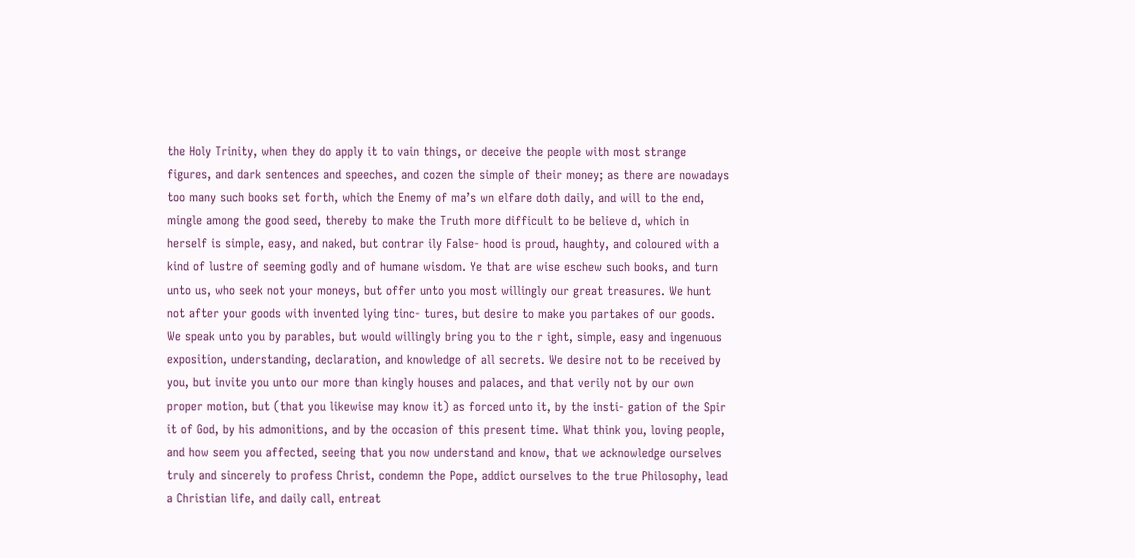the Holy Trinity, when they do apply it to vain things, or deceive the people with most strange figures, and dark sentences and speeches, and cozen the simple of their money; as there are nowadays too many such books set forth, which the Enemy of ma’s wn elfare doth daily, and will to the end, mingle among the good seed, thereby to make the Truth more difficult to be believe d, which in herself is simple, easy, and naked, but contrar ily False- hood is proud, haughty, and coloured with a kind of lustre of seeming godly and of humane wisdom. Ye that are wise eschew such books, and turn unto us, who seek not your moneys, but offer unto you most willingly our great treasures. We hunt not after your goods with invented lying tinc- tures, but desire to make you partakes of our goods. We speak unto you by parables, but would willingly bring you to the r ight, simple, easy and ingenuous exposition, understanding, declaration, and knowledge of all secrets. We desire not to be received by you, but invite you unto our more than kingly houses and palaces, and that verily not by our own proper motion, but (that you likewise may know it) as forced unto it, by the insti- gation of the Spir it of God, by his admonitions, and by the occasion of this present time. What think you, loving people, and how seem you affected, seeing that you now understand and know, that we acknowledge ourselves truly and sincerely to profess Christ, condemn the Pope, addict ourselves to the true Philosophy, lead a Christian life, and daily call, entreat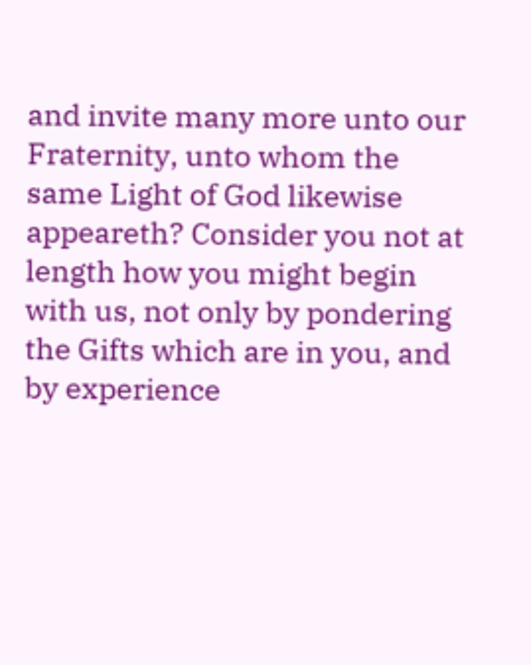and invite many more unto our Fraternity, unto whom the same Light of God likewise appeareth? Consider you not at length how you might begin with us, not only by pondering the Gifts which are in you, and by experience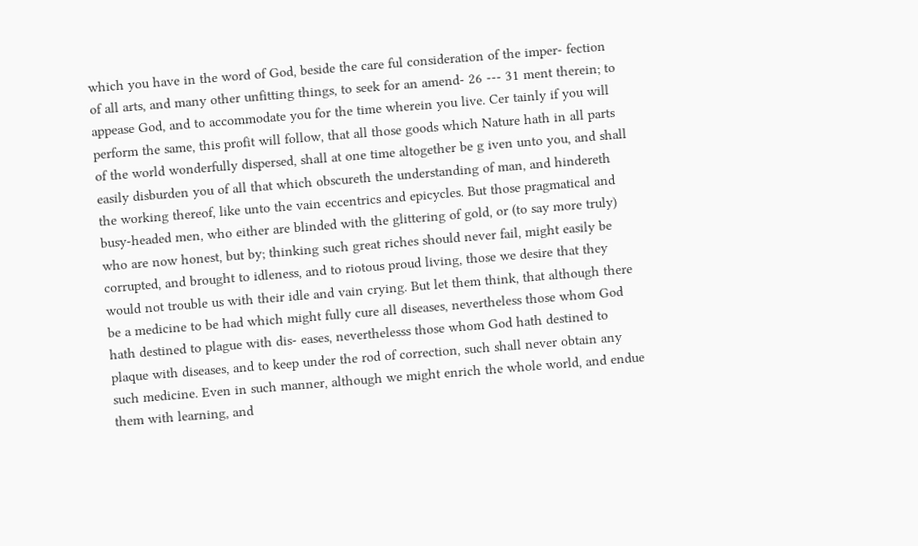which you have in the word of God, beside the care ful consideration of the imper- fection of all arts, and many other unfitting things, to seek for an amend- 26 --- 31 ment therein; to appease God, and to accommodate you for the time wherein you live. Cer tainly if you will perform the same, this profit will follow, that all those goods which Nature hath in all parts of the world wonderfully dispersed, shall at one time altogether be g iven unto you, and shall easily disburden you of all that which obscureth the understanding of man, and hindereth the working thereof, like unto the vain eccentrics and epicycles. But those pragmatical and busy-headed men, who either are blinded with the glittering of gold, or (to say more truly) who are now honest, but by; thinking such great riches should never fail, might easily be corrupted, and brought to idleness, and to riotous proud living, those we desire that they would not trouble us with their idle and vain crying. But let them think, that although there be a medicine to be had which might fully cure all diseases, nevertheless those whom God hath destined to plague with dis- eases, neverthelesss those whom God hath destined to plaque with diseases, and to keep under the rod of correction, such shall never obtain any such medicine. Even in such manner, although we might enrich the whole world, and endue them with learning, and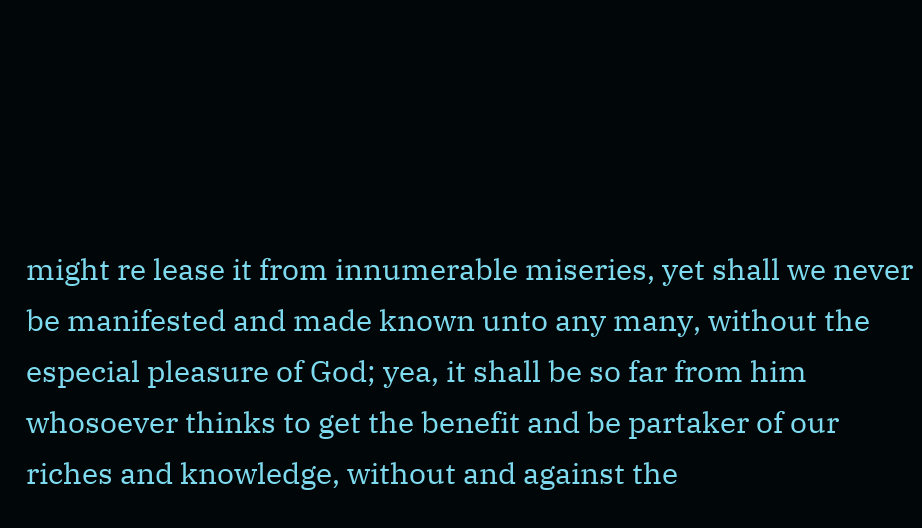might re lease it from innumerable miseries, yet shall we never be manifested and made known unto any many, without the especial pleasure of God; yea, it shall be so far from him whosoever thinks to get the benefit and be partaker of our riches and knowledge, without and against the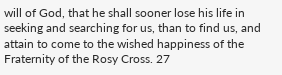will of God, that he shall sooner lose his life in seeking and searching for us, than to find us, and attain to come to the wished happiness of the Fraternity of the Rosy Cross. 27